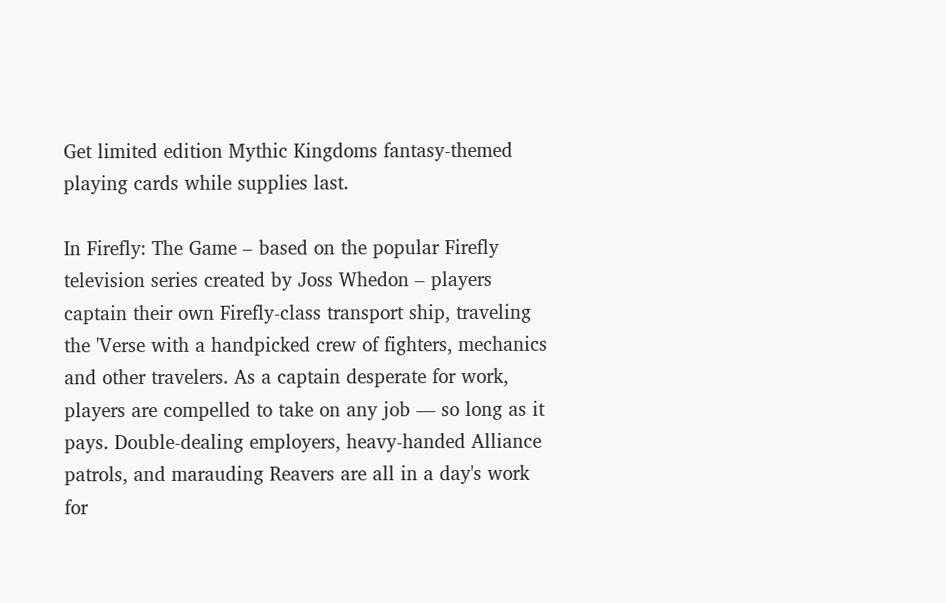Get limited edition Mythic Kingdoms fantasy-themed playing cards while supplies last.

In Firefly: The Game – based on the popular Firefly television series created by Joss Whedon – players captain their own Firefly-class transport ship, traveling the 'Verse with a handpicked crew of fighters, mechanics and other travelers. As a captain desperate for work, players are compelled to take on any job — so long as it pays. Double-dealing employers, heavy-handed Alliance patrols, and marauding Reavers are all in a day's work for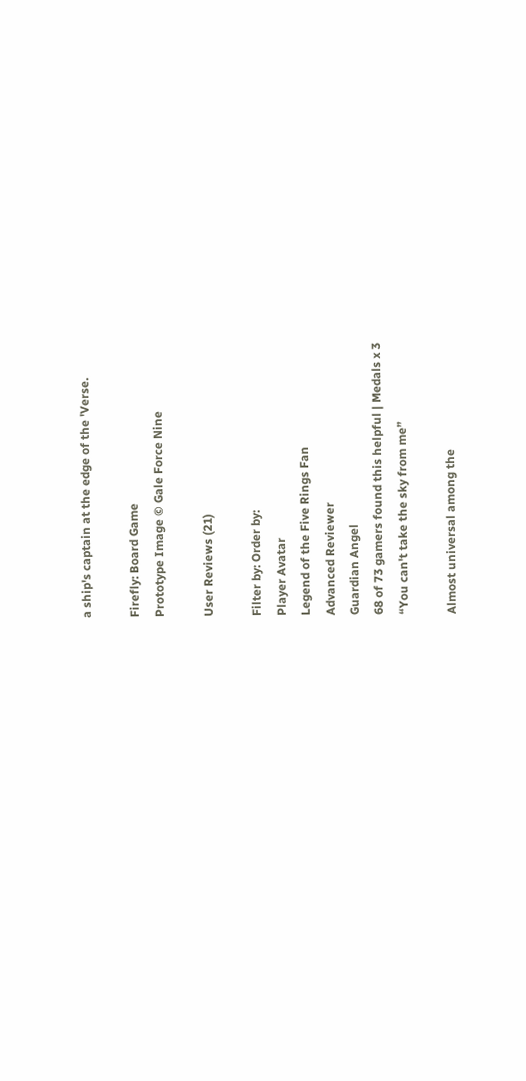a ship's captain at the edge of the 'Verse.

Firefly: Board Game
Prototype Image © Gale Force Nine

User Reviews (21)

Filter by: Order by:
Player Avatar
Legend of the Five Rings Fan
Advanced Reviewer
Guardian Angel
68 of 73 gamers found this helpful | Medals x 3
“You can't take the sky from me”

Almost universal among the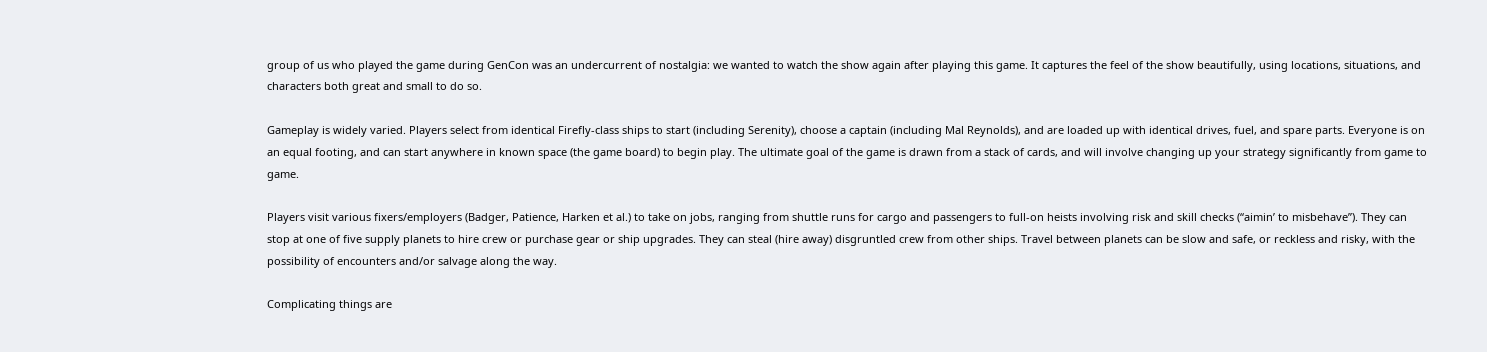group of us who played the game during GenCon was an undercurrent of nostalgia: we wanted to watch the show again after playing this game. It captures the feel of the show beautifully, using locations, situations, and characters both great and small to do so.

Gameplay is widely varied. Players select from identical Firefly-class ships to start (including Serenity), choose a captain (including Mal Reynolds), and are loaded up with identical drives, fuel, and spare parts. Everyone is on an equal footing, and can start anywhere in known space (the game board) to begin play. The ultimate goal of the game is drawn from a stack of cards, and will involve changing up your strategy significantly from game to game.

Players visit various fixers/employers (Badger, Patience, Harken et al.) to take on jobs, ranging from shuttle runs for cargo and passengers to full-on heists involving risk and skill checks (“aimin’ to misbehave”). They can stop at one of five supply planets to hire crew or purchase gear or ship upgrades. They can steal (hire away) disgruntled crew from other ships. Travel between planets can be slow and safe, or reckless and risky, with the possibility of encounters and/or salvage along the way.

Complicating things are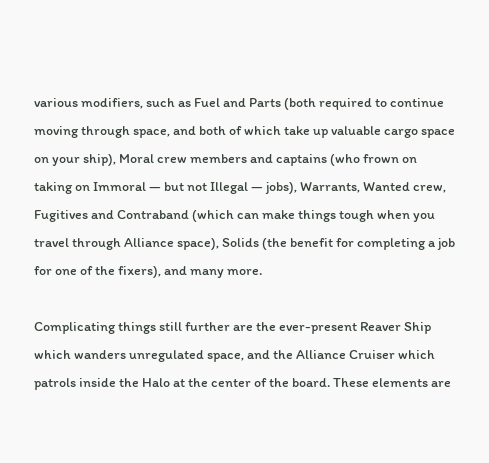various modifiers, such as Fuel and Parts (both required to continue moving through space, and both of which take up valuable cargo space on your ship), Moral crew members and captains (who frown on taking on Immoral — but not Illegal — jobs), Warrants, Wanted crew, Fugitives and Contraband (which can make things tough when you travel through Alliance space), Solids (the benefit for completing a job for one of the fixers), and many more.

Complicating things still further are the ever-present Reaver Ship which wanders unregulated space, and the Alliance Cruiser which patrols inside the Halo at the center of the board. These elements are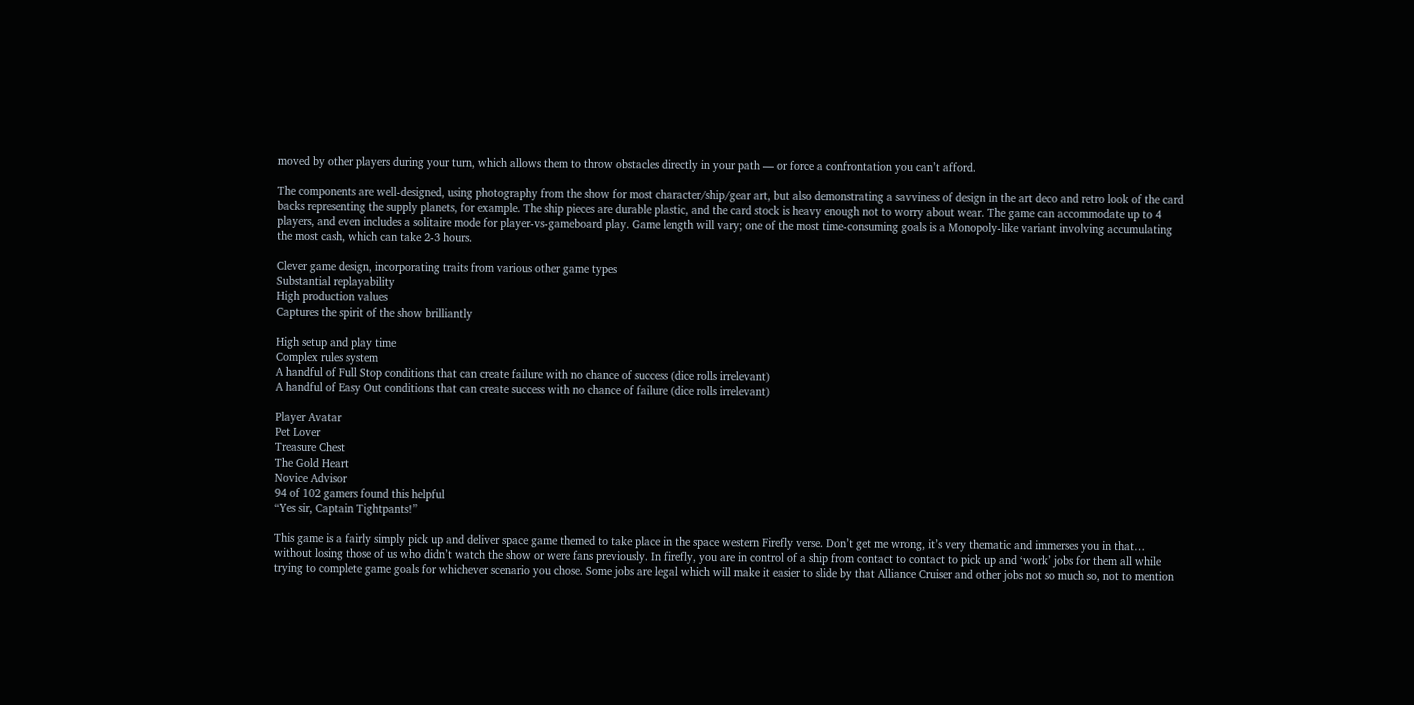moved by other players during your turn, which allows them to throw obstacles directly in your path — or force a confrontation you can’t afford.

The components are well-designed, using photography from the show for most character/ship/gear art, but also demonstrating a savviness of design in the art deco and retro look of the card backs representing the supply planets, for example. The ship pieces are durable plastic, and the card stock is heavy enough not to worry about wear. The game can accommodate up to 4 players, and even includes a solitaire mode for player-vs-gameboard play. Game length will vary; one of the most time-consuming goals is a Monopoly-like variant involving accumulating the most cash, which can take 2-3 hours.

Clever game design, incorporating traits from various other game types
Substantial replayability
High production values
Captures the spirit of the show brilliantly

High setup and play time
Complex rules system
A handful of Full Stop conditions that can create failure with no chance of success (dice rolls irrelevant)
A handful of Easy Out conditions that can create success with no chance of failure (dice rolls irrelevant)

Player Avatar
Pet Lover
Treasure Chest
The Gold Heart
Novice Advisor
94 of 102 gamers found this helpful
“Yes sir, Captain Tightpants!”

This game is a fairly simply pick up and deliver space game themed to take place in the space western Firefly verse. Don’t get me wrong, it’s very thematic and immerses you in that… without losing those of us who didn’t watch the show or were fans previously. In firefly, you are in control of a ship from contact to contact to pick up and ‘work’ jobs for them all while trying to complete game goals for whichever scenario you chose. Some jobs are legal which will make it easier to slide by that Alliance Cruiser and other jobs not so much so, not to mention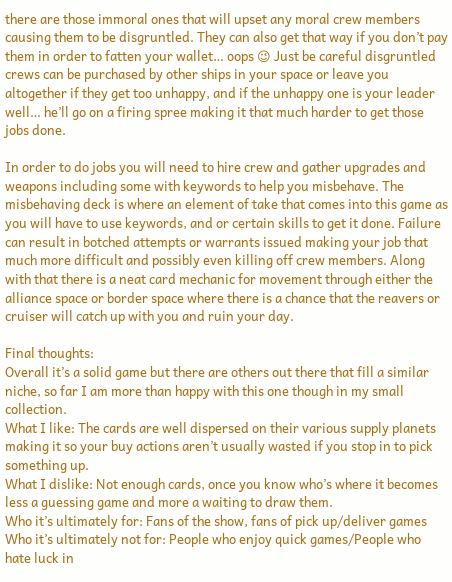there are those immoral ones that will upset any moral crew members causing them to be disgruntled. They can also get that way if you don’t pay them in order to fatten your wallet… oops 😉 Just be careful disgruntled crews can be purchased by other ships in your space or leave you altogether if they get too unhappy, and if the unhappy one is your leader well… he’ll go on a firing spree making it that much harder to get those jobs done.

In order to do jobs you will need to hire crew and gather upgrades and weapons including some with keywords to help you misbehave. The misbehaving deck is where an element of take that comes into this game as you will have to use keywords, and or certain skills to get it done. Failure can result in botched attempts or warrants issued making your job that much more difficult and possibly even killing off crew members. Along with that there is a neat card mechanic for movement through either the alliance space or border space where there is a chance that the reavers or cruiser will catch up with you and ruin your day.

Final thoughts:
Overall it’s a solid game but there are others out there that fill a similar niche, so far I am more than happy with this one though in my small collection.
What I like: The cards are well dispersed on their various supply planets making it so your buy actions aren’t usually wasted if you stop in to pick something up.
What I dislike: Not enough cards, once you know who’s where it becomes less a guessing game and more a waiting to draw them.
Who it’s ultimately for: Fans of the show, fans of pick up/deliver games
Who it’s ultimately not for: People who enjoy quick games/People who hate luck in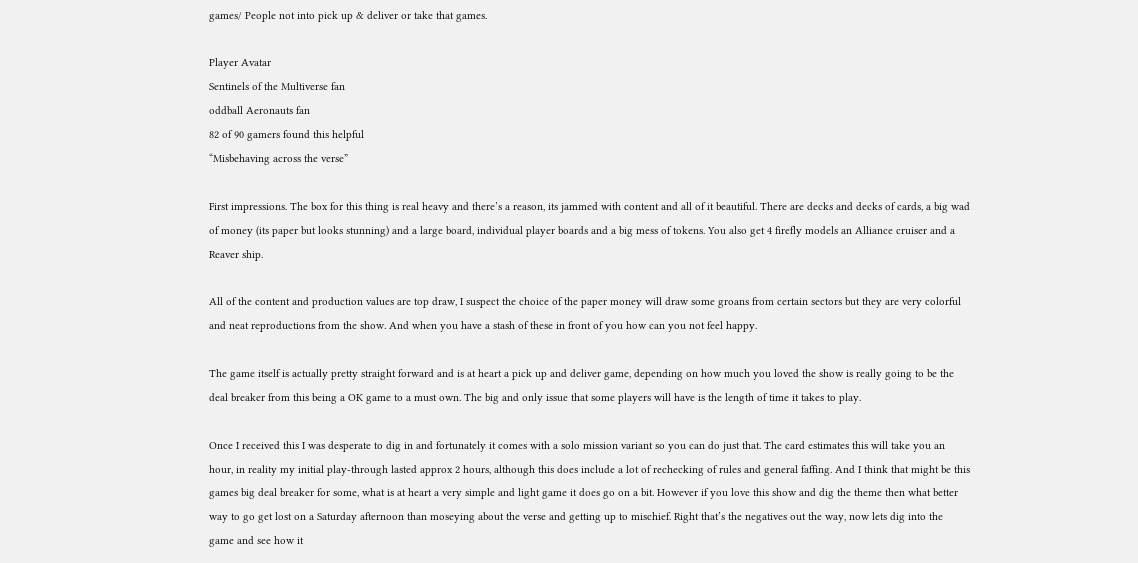games/ People not into pick up & deliver or take that games.

Player Avatar
Sentinels of the Multiverse fan
oddball Aeronauts fan
82 of 90 gamers found this helpful
“Misbehaving across the verse”

First impressions. The box for this thing is real heavy and there’s a reason, its jammed with content and all of it beautiful. There are decks and decks of cards, a big wad of money (its paper but looks stunning) and a large board, individual player boards and a big mess of tokens. You also get 4 firefly models an Alliance cruiser and a Reaver ship.

All of the content and production values are top draw, I suspect the choice of the paper money will draw some groans from certain sectors but they are very colorful and neat reproductions from the show. And when you have a stash of these in front of you how can you not feel happy.

The game itself is actually pretty straight forward and is at heart a pick up and deliver game, depending on how much you loved the show is really going to be the deal breaker from this being a OK game to a must own. The big and only issue that some players will have is the length of time it takes to play.

Once I received this I was desperate to dig in and fortunately it comes with a solo mission variant so you can do just that. The card estimates this will take you an hour, in reality my initial play-through lasted approx 2 hours, although this does include a lot of rechecking of rules and general faffing. And I think that might be this games big deal breaker for some, what is at heart a very simple and light game it does go on a bit. However if you love this show and dig the theme then what better way to go get lost on a Saturday afternoon than moseying about the verse and getting up to mischief. Right that’s the negatives out the way, now lets dig into the game and see how it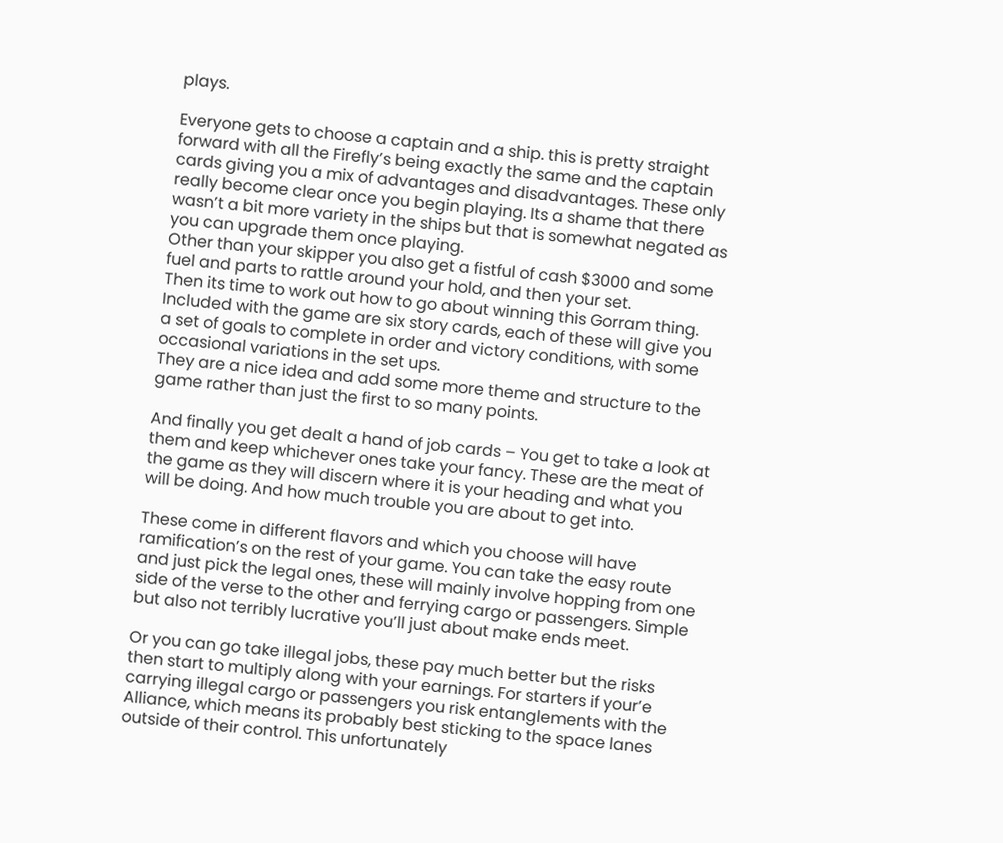plays.

Everyone gets to choose a captain and a ship. this is pretty straight forward with all the Firefly’s being exactly the same and the captain cards giving you a mix of advantages and disadvantages. These only really become clear once you begin playing. Its a shame that there wasn’t a bit more variety in the ships but that is somewhat negated as you can upgrade them once playing.
Other than your skipper you also get a fistful of cash $3000 and some fuel and parts to rattle around your hold, and then your set.
Then its time to work out how to go about winning this Gorram thing. Included with the game are six story cards, each of these will give you a set of goals to complete in order and victory conditions, with some occasional variations in the set ups.
They are a nice idea and add some more theme and structure to the game rather than just the first to so many points.

And finally you get dealt a hand of job cards – You get to take a look at them and keep whichever ones take your fancy. These are the meat of the game as they will discern where it is your heading and what you will be doing. And how much trouble you are about to get into.

These come in different flavors and which you choose will have ramification’s on the rest of your game. You can take the easy route and just pick the legal ones, these will mainly involve hopping from one side of the verse to the other and ferrying cargo or passengers. Simple but also not terribly lucrative you’ll just about make ends meet.

Or you can go take illegal jobs, these pay much better but the risks then start to multiply along with your earnings. For starters if your’e carrying illegal cargo or passengers you risk entanglements with the Alliance, which means its probably best sticking to the space lanes outside of their control. This unfortunately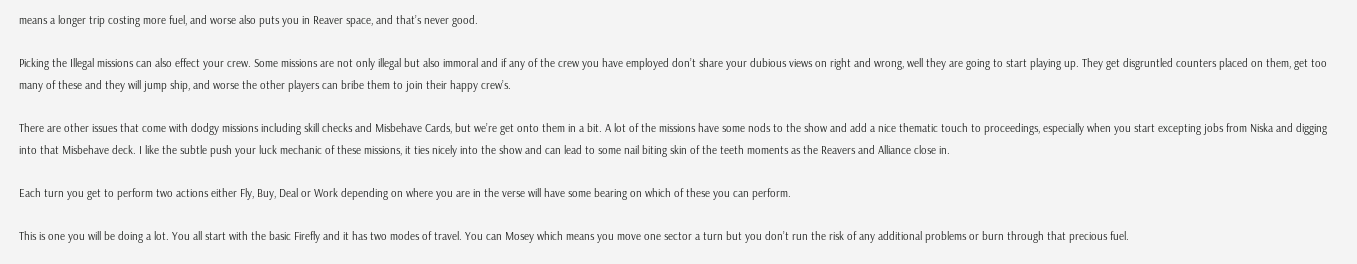means a longer trip costing more fuel, and worse also puts you in Reaver space, and that’s never good.

Picking the Illegal missions can also effect your crew. Some missions are not only illegal but also immoral and if any of the crew you have employed don’t share your dubious views on right and wrong, well they are going to start playing up. They get disgruntled counters placed on them, get too many of these and they will jump ship, and worse the other players can bribe them to join their happy crew’s.

There are other issues that come with dodgy missions including skill checks and Misbehave Cards, but we’re get onto them in a bit. A lot of the missions have some nods to the show and add a nice thematic touch to proceedings, especially when you start excepting jobs from Niska and digging into that Misbehave deck. I like the subtle push your luck mechanic of these missions, it ties nicely into the show and can lead to some nail biting skin of the teeth moments as the Reavers and Alliance close in.

Each turn you get to perform two actions either Fly, Buy, Deal or Work depending on where you are in the verse will have some bearing on which of these you can perform.

This is one you will be doing a lot. You all start with the basic Firefly and it has two modes of travel. You can Mosey which means you move one sector a turn but you don’t run the risk of any additional problems or burn through that precious fuel.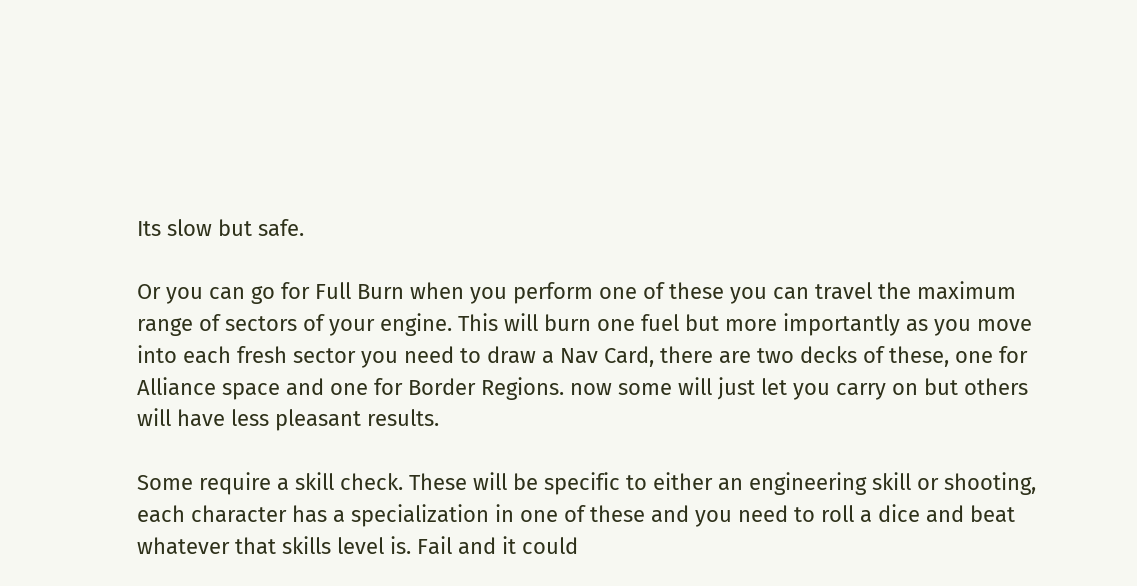Its slow but safe.

Or you can go for Full Burn when you perform one of these you can travel the maximum range of sectors of your engine. This will burn one fuel but more importantly as you move into each fresh sector you need to draw a Nav Card, there are two decks of these, one for Alliance space and one for Border Regions. now some will just let you carry on but others will have less pleasant results.

Some require a skill check. These will be specific to either an engineering skill or shooting, each character has a specialization in one of these and you need to roll a dice and beat whatever that skills level is. Fail and it could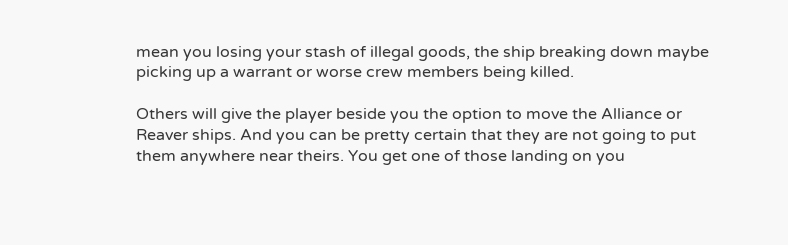mean you losing your stash of illegal goods, the ship breaking down maybe picking up a warrant or worse crew members being killed.

Others will give the player beside you the option to move the Alliance or Reaver ships. And you can be pretty certain that they are not going to put them anywhere near theirs. You get one of those landing on you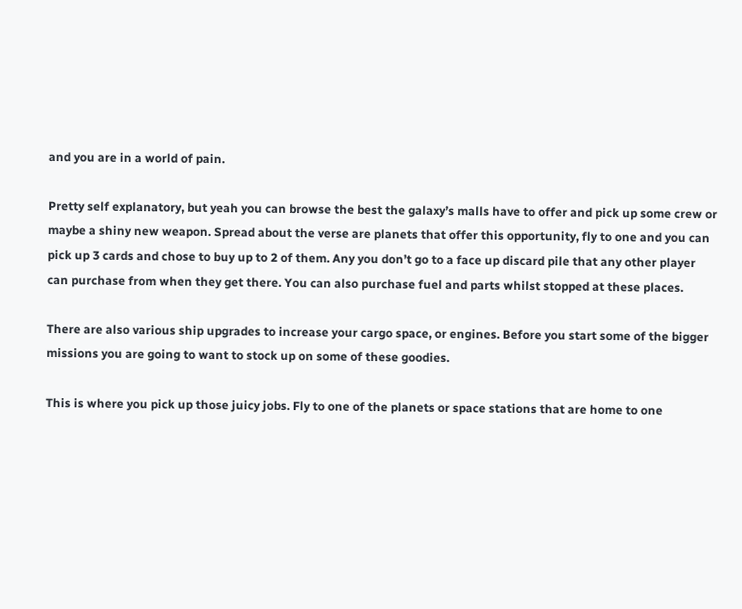and you are in a world of pain.

Pretty self explanatory, but yeah you can browse the best the galaxy’s malls have to offer and pick up some crew or maybe a shiny new weapon. Spread about the verse are planets that offer this opportunity, fly to one and you can pick up 3 cards and chose to buy up to 2 of them. Any you don’t go to a face up discard pile that any other player can purchase from when they get there. You can also purchase fuel and parts whilst stopped at these places.

There are also various ship upgrades to increase your cargo space, or engines. Before you start some of the bigger missions you are going to want to stock up on some of these goodies.

This is where you pick up those juicy jobs. Fly to one of the planets or space stations that are home to one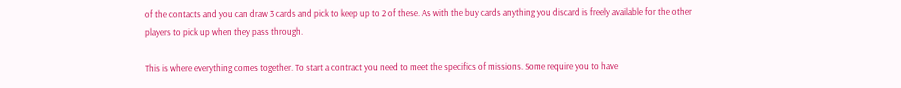of the contacts and you can draw 3 cards and pick to keep up to 2 of these. As with the buy cards anything you discard is freely available for the other players to pick up when they pass through.

This is where everything comes together. To start a contract you need to meet the specifics of missions. Some require you to have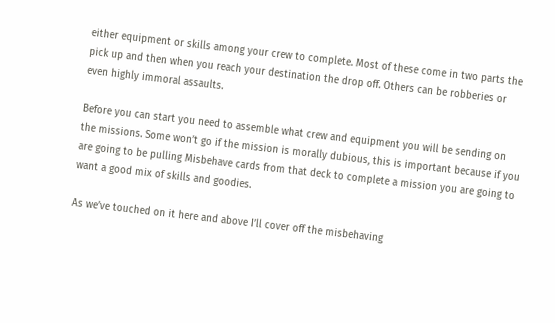either equipment or skills among your crew to complete. Most of these come in two parts the pick up and then when you reach your destination the drop off. Others can be robberies or even highly immoral assaults.

Before you can start you need to assemble what crew and equipment you will be sending on the missions. Some won’t go if the mission is morally dubious, this is important because if you are going to be pulling Misbehave cards from that deck to complete a mission you are going to want a good mix of skills and goodies.

As we’ve touched on it here and above I’ll cover off the misbehaving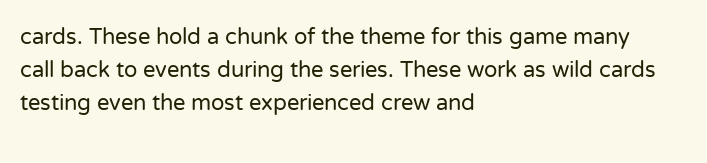cards. These hold a chunk of the theme for this game many call back to events during the series. These work as wild cards testing even the most experienced crew and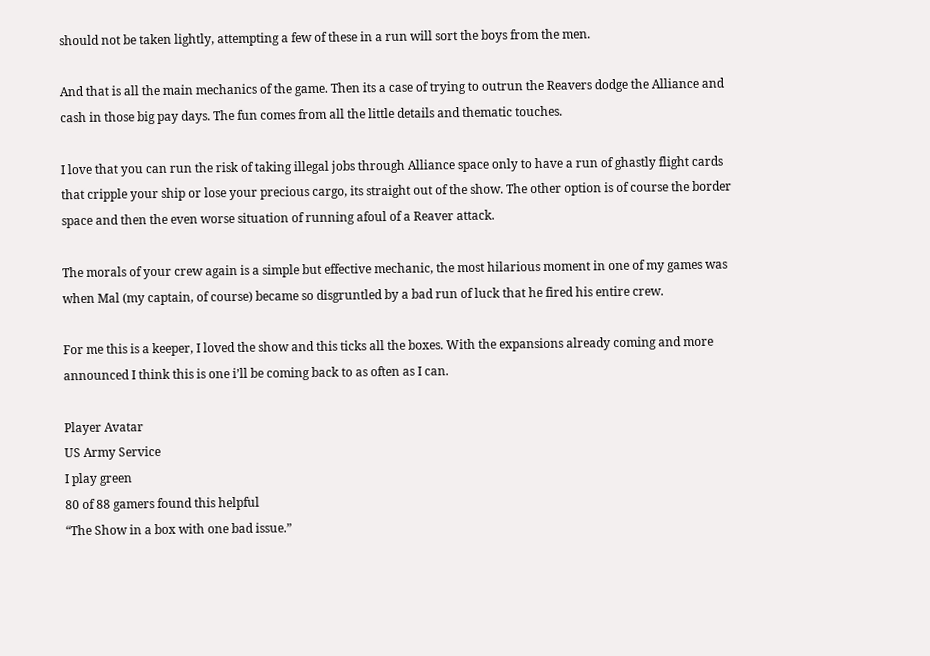should not be taken lightly, attempting a few of these in a run will sort the boys from the men.

And that is all the main mechanics of the game. Then its a case of trying to outrun the Reavers dodge the Alliance and cash in those big pay days. The fun comes from all the little details and thematic touches.

I love that you can run the risk of taking illegal jobs through Alliance space only to have a run of ghastly flight cards that cripple your ship or lose your precious cargo, its straight out of the show. The other option is of course the border space and then the even worse situation of running afoul of a Reaver attack.

The morals of your crew again is a simple but effective mechanic, the most hilarious moment in one of my games was when Mal (my captain, of course) became so disgruntled by a bad run of luck that he fired his entire crew.

For me this is a keeper, I loved the show and this ticks all the boxes. With the expansions already coming and more announced I think this is one i’ll be coming back to as often as I can.

Player Avatar
US Army Service
I play green
80 of 88 gamers found this helpful
“The Show in a box with one bad issue.”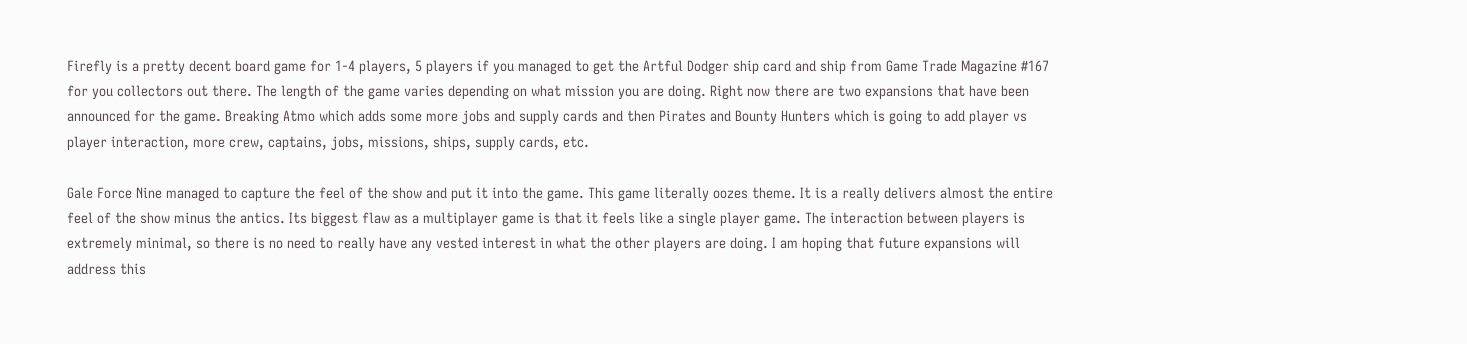Firefly is a pretty decent board game for 1-4 players, 5 players if you managed to get the Artful Dodger ship card and ship from Game Trade Magazine #167 for you collectors out there. The length of the game varies depending on what mission you are doing. Right now there are two expansions that have been announced for the game. Breaking Atmo which adds some more jobs and supply cards and then Pirates and Bounty Hunters which is going to add player vs player interaction, more crew, captains, jobs, missions, ships, supply cards, etc.

Gale Force Nine managed to capture the feel of the show and put it into the game. This game literally oozes theme. It is a really delivers almost the entire feel of the show minus the antics. Its biggest flaw as a multiplayer game is that it feels like a single player game. The interaction between players is extremely minimal, so there is no need to really have any vested interest in what the other players are doing. I am hoping that future expansions will address this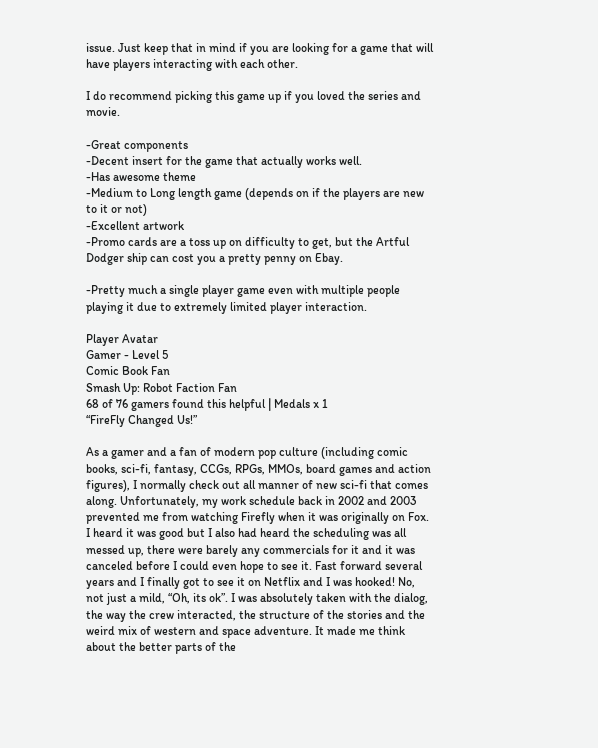issue. Just keep that in mind if you are looking for a game that will have players interacting with each other.

I do recommend picking this game up if you loved the series and movie.

-Great components
-Decent insert for the game that actually works well.
-Has awesome theme
-Medium to Long length game (depends on if the players are new to it or not)
-Excellent artwork
-Promo cards are a toss up on difficulty to get, but the Artful Dodger ship can cost you a pretty penny on Ebay.

-Pretty much a single player game even with multiple people playing it due to extremely limited player interaction.

Player Avatar
Gamer - Level 5
Comic Book Fan
Smash Up: Robot Faction Fan
68 of 76 gamers found this helpful | Medals x 1
“FireFly Changed Us!”

As a gamer and a fan of modern pop culture (including comic books, sci-fi, fantasy, CCGs, RPGs, MMOs, board games and action figures), I normally check out all manner of new sci-fi that comes along. Unfortunately, my work schedule back in 2002 and 2003 prevented me from watching Firefly when it was originally on Fox. I heard it was good but I also had heard the scheduling was all messed up, there were barely any commercials for it and it was canceled before I could even hope to see it. Fast forward several years and I finally got to see it on Netflix and I was hooked! No, not just a mild, “Oh, its ok”. I was absolutely taken with the dialog, the way the crew interacted, the structure of the stories and the weird mix of western and space adventure. It made me think about the better parts of the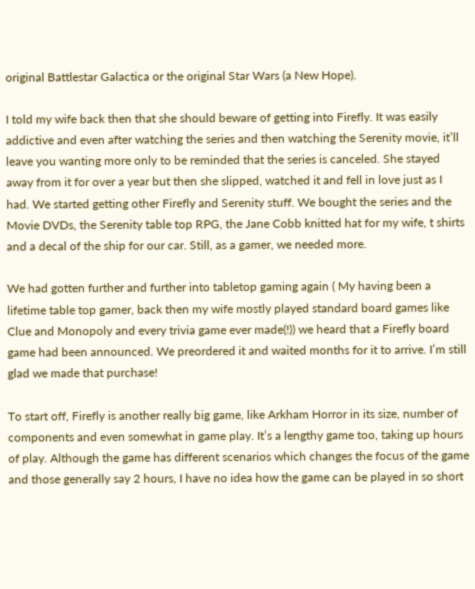original Battlestar Galactica or the original Star Wars (a New Hope).

I told my wife back then that she should beware of getting into Firefly. It was easily addictive and even after watching the series and then watching the Serenity movie, it’ll leave you wanting more only to be reminded that the series is canceled. She stayed away from it for over a year but then she slipped, watched it and fell in love just as I had. We started getting other Firefly and Serenity stuff. We bought the series and the Movie DVDs, the Serenity table top RPG, the Jane Cobb knitted hat for my wife, t shirts and a decal of the ship for our car. Still, as a gamer, we needed more.

We had gotten further and further into tabletop gaming again ( My having been a lifetime table top gamer, back then my wife mostly played standard board games like Clue and Monopoly and every trivia game ever made(!)) we heard that a Firefly board game had been announced. We preordered it and waited months for it to arrive. I’m still glad we made that purchase!

To start off, Firefly is another really big game, like Arkham Horror in its size, number of components and even somewhat in game play. It’s a lengthy game too, taking up hours of play. Although the game has different scenarios which changes the focus of the game and those generally say 2 hours, I have no idea how the game can be played in so short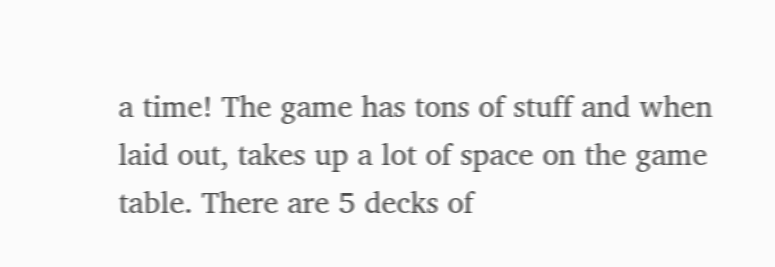a time! The game has tons of stuff and when laid out, takes up a lot of space on the game table. There are 5 decks of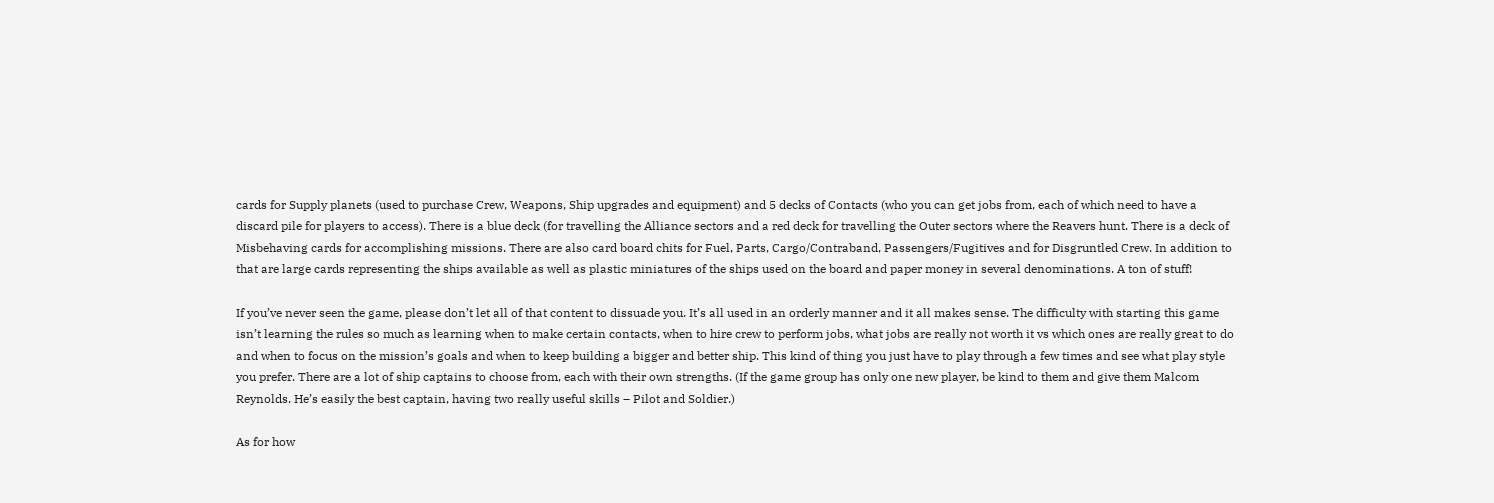cards for Supply planets (used to purchase Crew, Weapons, Ship upgrades and equipment) and 5 decks of Contacts (who you can get jobs from, each of which need to have a discard pile for players to access). There is a blue deck (for travelling the Alliance sectors and a red deck for travelling the Outer sectors where the Reavers hunt. There is a deck of Misbehaving cards for accomplishing missions. There are also card board chits for Fuel, Parts, Cargo/Contraband, Passengers/Fugitives and for Disgruntled Crew. In addition to that are large cards representing the ships available as well as plastic miniatures of the ships used on the board and paper money in several denominations. A ton of stuff!

If you’ve never seen the game, please don’t let all of that content to dissuade you. It’s all used in an orderly manner and it all makes sense. The difficulty with starting this game isn’t learning the rules so much as learning when to make certain contacts, when to hire crew to perform jobs, what jobs are really not worth it vs which ones are really great to do and when to focus on the mission’s goals and when to keep building a bigger and better ship. This kind of thing you just have to play through a few times and see what play style you prefer. There are a lot of ship captains to choose from, each with their own strengths. (If the game group has only one new player, be kind to them and give them Malcom Reynolds. He’s easily the best captain, having two really useful skills – Pilot and Soldier.)

As for how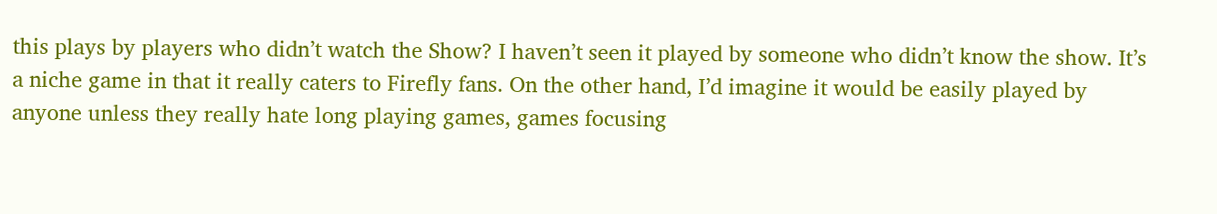this plays by players who didn’t watch the Show? I haven’t seen it played by someone who didn’t know the show. It’s a niche game in that it really caters to Firefly fans. On the other hand, I’d imagine it would be easily played by anyone unless they really hate long playing games, games focusing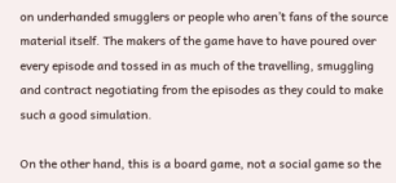on underhanded smugglers or people who aren’t fans of the source material itself. The makers of the game have to have poured over every episode and tossed in as much of the travelling, smuggling and contract negotiating from the episodes as they could to make such a good simulation.

On the other hand, this is a board game, not a social game so the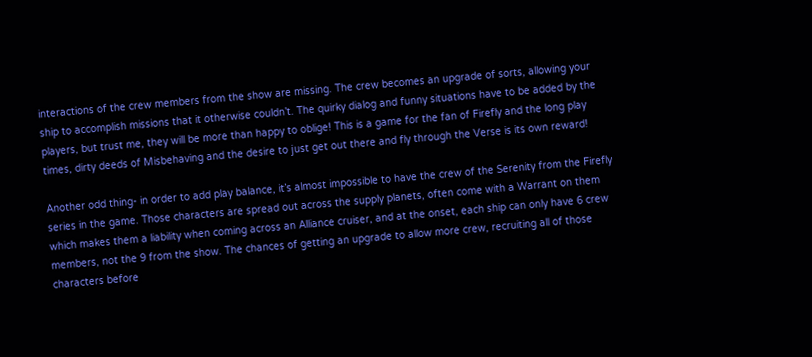interactions of the crew members from the show are missing. The crew becomes an upgrade of sorts, allowing your ship to accomplish missions that it otherwise couldn’t. The quirky dialog and funny situations have to be added by the players, but trust me, they will be more than happy to oblige! This is a game for the fan of Firefly and the long play times, dirty deeds of Misbehaving and the desire to just get out there and fly through the Verse is its own reward!

Another odd thing- in order to add play balance, it’s almost impossible to have the crew of the Serenity from the Firefly series in the game. Those characters are spread out across the supply planets, often come with a Warrant on them which makes them a liability when coming across an Alliance cruiser, and at the onset, each ship can only have 6 crew members, not the 9 from the show. The chances of getting an upgrade to allow more crew, recruiting all of those characters before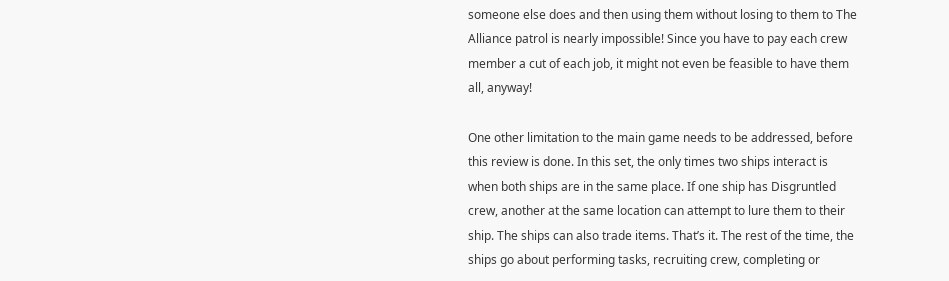someone else does and then using them without losing to them to The Alliance patrol is nearly impossible! Since you have to pay each crew member a cut of each job, it might not even be feasible to have them all, anyway!

One other limitation to the main game needs to be addressed, before this review is done. In this set, the only times two ships interact is when both ships are in the same place. If one ship has Disgruntled crew, another at the same location can attempt to lure them to their ship. The ships can also trade items. That’s it. The rest of the time, the ships go about performing tasks, recruiting crew, completing or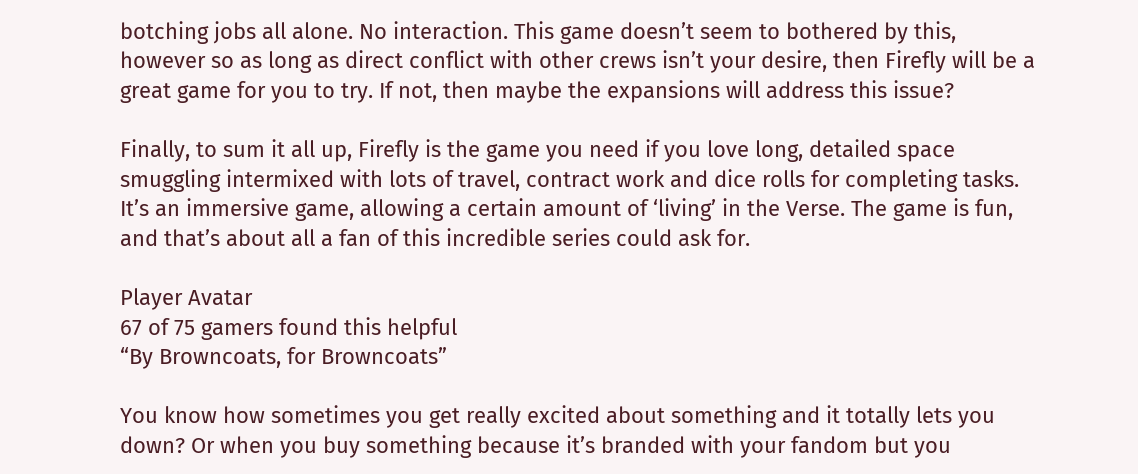botching jobs all alone. No interaction. This game doesn’t seem to bothered by this, however so as long as direct conflict with other crews isn’t your desire, then Firefly will be a great game for you to try. If not, then maybe the expansions will address this issue?

Finally, to sum it all up, Firefly is the game you need if you love long, detailed space smuggling intermixed with lots of travel, contract work and dice rolls for completing tasks. It’s an immersive game, allowing a certain amount of ‘living’ in the Verse. The game is fun, and that’s about all a fan of this incredible series could ask for.

Player Avatar
67 of 75 gamers found this helpful
“By Browncoats, for Browncoats”

You know how sometimes you get really excited about something and it totally lets you down? Or when you buy something because it’s branded with your fandom but you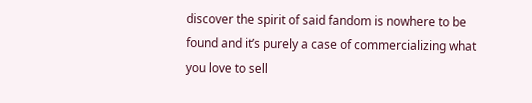discover the spirit of said fandom is nowhere to be found and it’s purely a case of commercializing what you love to sell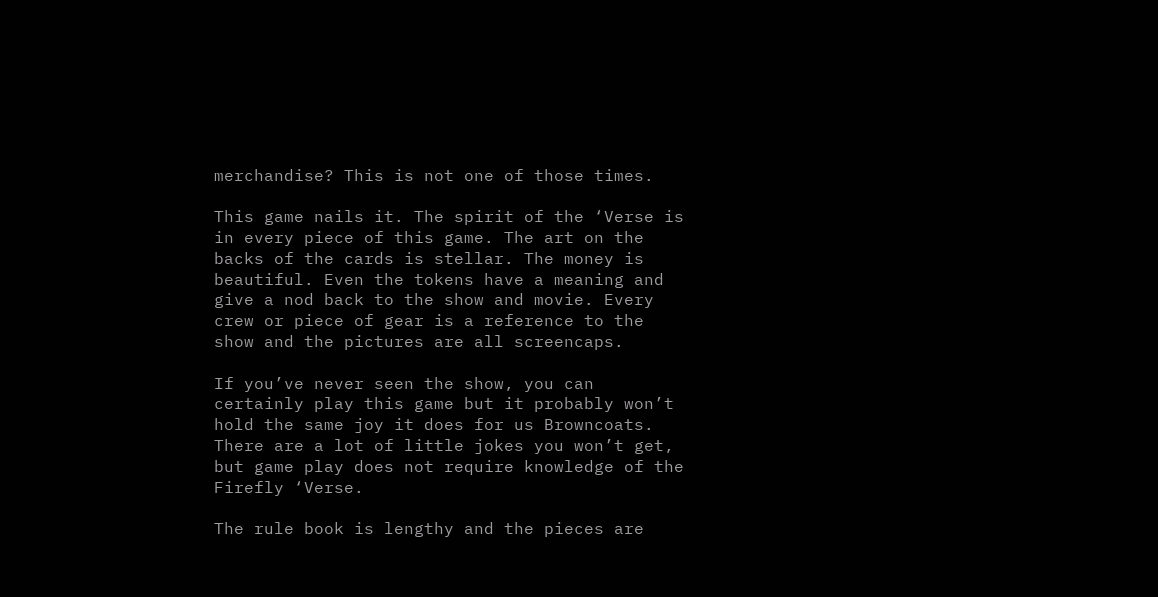merchandise? This is not one of those times.

This game nails it. The spirit of the ‘Verse is in every piece of this game. The art on the backs of the cards is stellar. The money is beautiful. Even the tokens have a meaning and give a nod back to the show and movie. Every crew or piece of gear is a reference to the show and the pictures are all screencaps.

If you’ve never seen the show, you can certainly play this game but it probably won’t hold the same joy it does for us Browncoats. There are a lot of little jokes you won’t get, but game play does not require knowledge of the Firefly ‘Verse.

The rule book is lengthy and the pieces are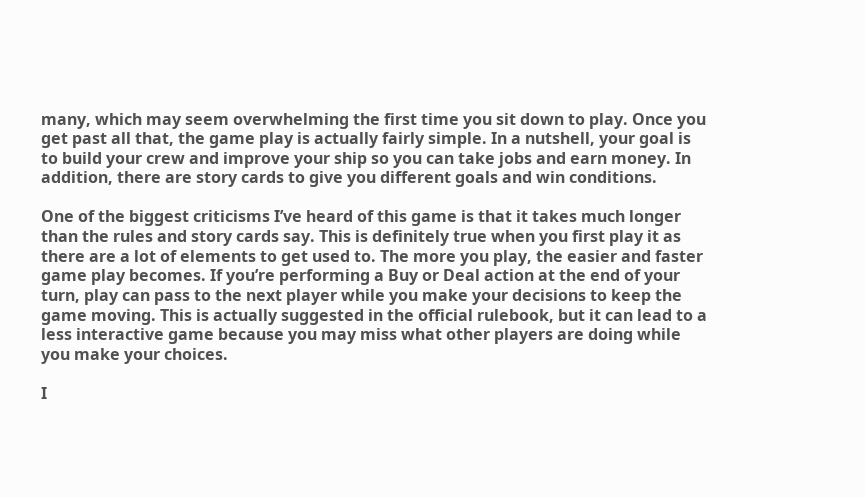many, which may seem overwhelming the first time you sit down to play. Once you get past all that, the game play is actually fairly simple. In a nutshell, your goal is to build your crew and improve your ship so you can take jobs and earn money. In addition, there are story cards to give you different goals and win conditions.

One of the biggest criticisms I’ve heard of this game is that it takes much longer than the rules and story cards say. This is definitely true when you first play it as there are a lot of elements to get used to. The more you play, the easier and faster game play becomes. If you’re performing a Buy or Deal action at the end of your turn, play can pass to the next player while you make your decisions to keep the game moving. This is actually suggested in the official rulebook, but it can lead to a less interactive game because you may miss what other players are doing while you make your choices.

I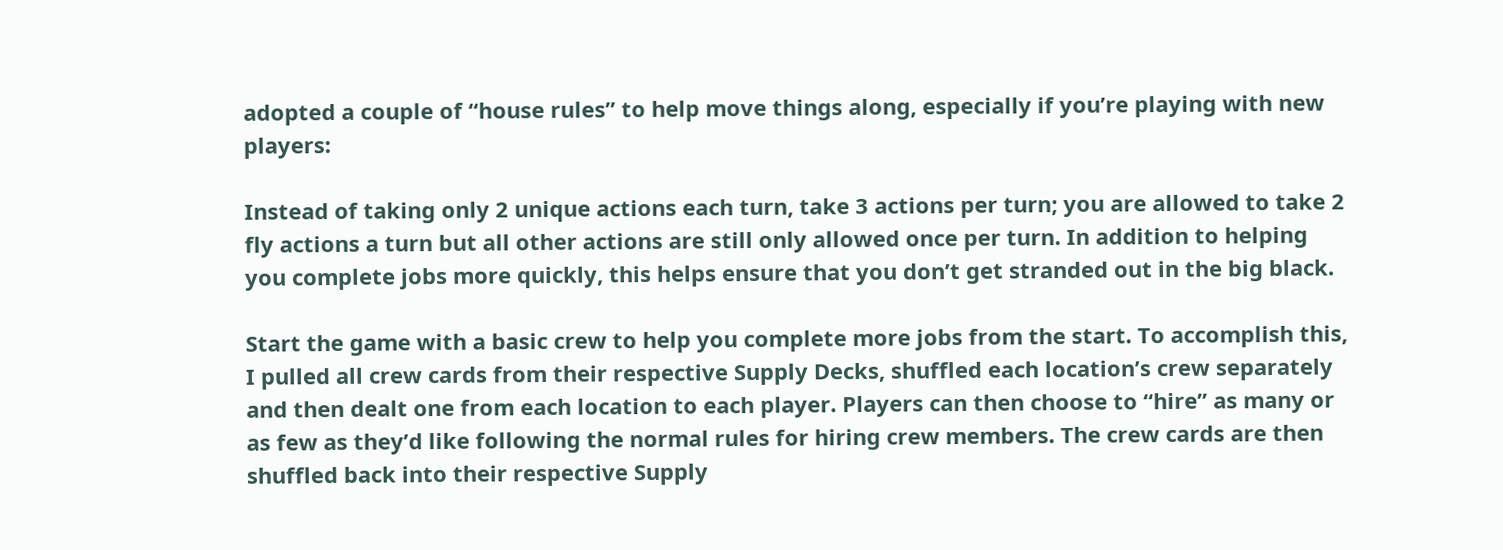adopted a couple of “house rules” to help move things along, especially if you’re playing with new players:

Instead of taking only 2 unique actions each turn, take 3 actions per turn; you are allowed to take 2 fly actions a turn but all other actions are still only allowed once per turn. In addition to helping you complete jobs more quickly, this helps ensure that you don’t get stranded out in the big black.

Start the game with a basic crew to help you complete more jobs from the start. To accomplish this, I pulled all crew cards from their respective Supply Decks, shuffled each location’s crew separately and then dealt one from each location to each player. Players can then choose to “hire” as many or as few as they’d like following the normal rules for hiring crew members. The crew cards are then shuffled back into their respective Supply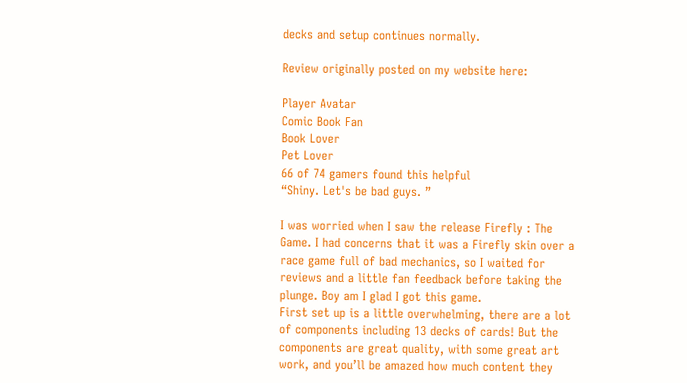decks and setup continues normally.

Review originally posted on my website here:

Player Avatar
Comic Book Fan
Book Lover
Pet Lover
66 of 74 gamers found this helpful
“Shiny. Let's be bad guys. ”

I was worried when I saw the release Firefly : The Game. I had concerns that it was a Firefly skin over a race game full of bad mechanics, so I waited for reviews and a little fan feedback before taking the plunge. Boy am I glad I got this game.
First set up is a little overwhelming, there are a lot of components including 13 decks of cards! But the components are great quality, with some great art work, and you’ll be amazed how much content they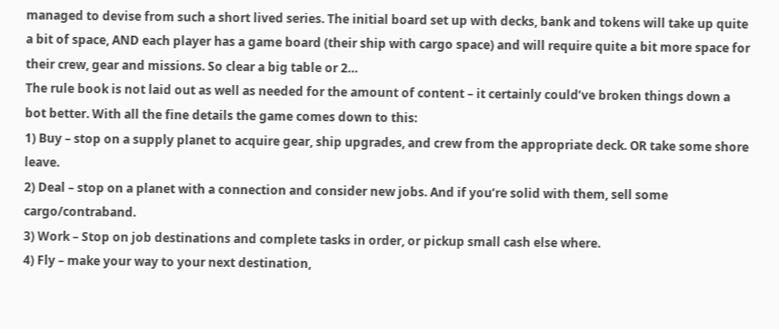managed to devise from such a short lived series. The initial board set up with decks, bank and tokens will take up quite a bit of space, AND each player has a game board (their ship with cargo space) and will require quite a bit more space for their crew, gear and missions. So clear a big table or 2…
The rule book is not laid out as well as needed for the amount of content – it certainly could’ve broken things down a bot better. With all the fine details the game comes down to this:
1) Buy – stop on a supply planet to acquire gear, ship upgrades, and crew from the appropriate deck. OR take some shore leave.
2) Deal – stop on a planet with a connection and consider new jobs. And if you’re solid with them, sell some cargo/contraband.
3) Work – Stop on job destinations and complete tasks in order, or pickup small cash else where.
4) Fly – make your way to your next destination,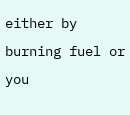either by burning fuel or you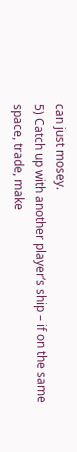can just mosey.
5) Catch up with another player’s ship – if on the same space, trade, make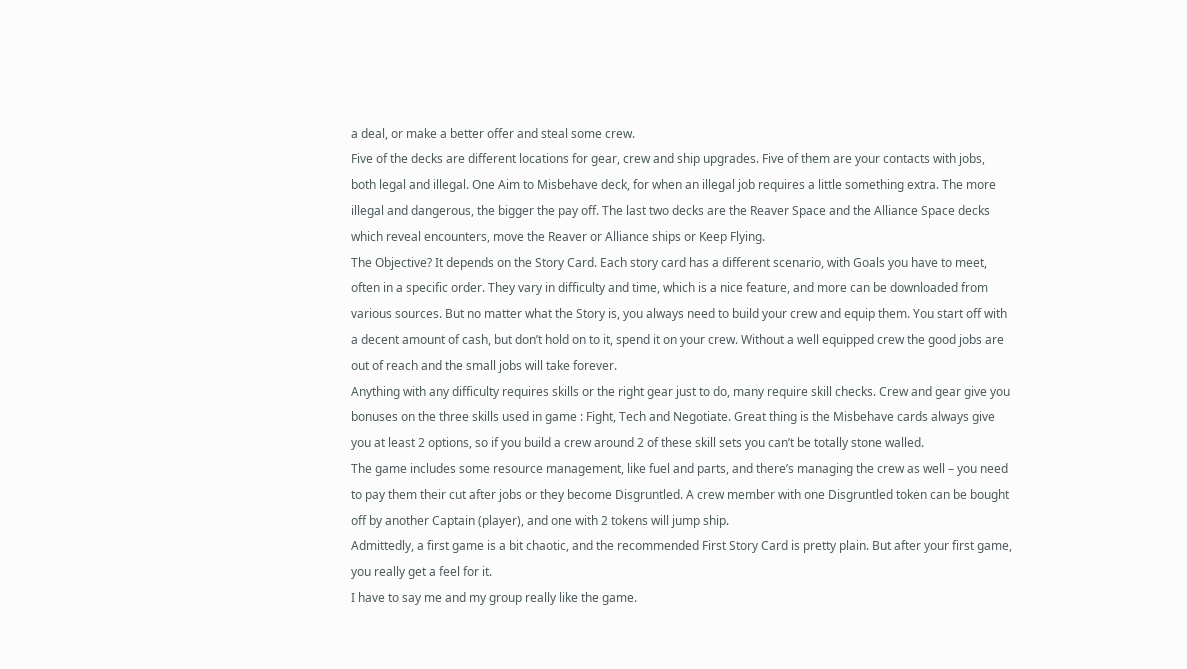a deal, or make a better offer and steal some crew.
Five of the decks are different locations for gear, crew and ship upgrades. Five of them are your contacts with jobs, both legal and illegal. One Aim to Misbehave deck, for when an illegal job requires a little something extra. The more illegal and dangerous, the bigger the pay off. The last two decks are the Reaver Space and the Alliance Space decks which reveal encounters, move the Reaver or Alliance ships or Keep Flying.
The Objective? It depends on the Story Card. Each story card has a different scenario, with Goals you have to meet, often in a specific order. They vary in difficulty and time, which is a nice feature, and more can be downloaded from various sources. But no matter what the Story is, you always need to build your crew and equip them. You start off with a decent amount of cash, but don’t hold on to it, spend it on your crew. Without a well equipped crew the good jobs are out of reach and the small jobs will take forever.
Anything with any difficulty requires skills or the right gear just to do, many require skill checks. Crew and gear give you bonuses on the three skills used in game : Fight, Tech and Negotiate. Great thing is the Misbehave cards always give you at least 2 options, so if you build a crew around 2 of these skill sets you can’t be totally stone walled.
The game includes some resource management, like fuel and parts, and there’s managing the crew as well – you need to pay them their cut after jobs or they become Disgruntled. A crew member with one Disgruntled token can be bought off by another Captain (player), and one with 2 tokens will jump ship.
Admittedly, a first game is a bit chaotic, and the recommended First Story Card is pretty plain. But after your first game, you really get a feel for it.
I have to say me and my group really like the game.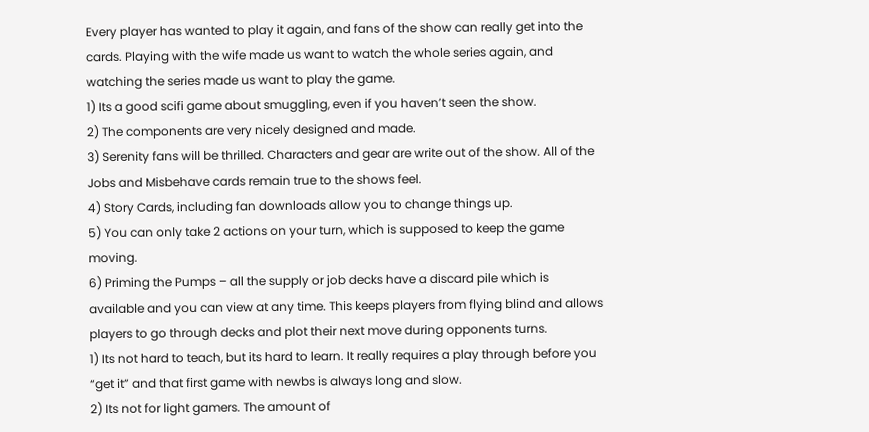Every player has wanted to play it again, and fans of the show can really get into the cards. Playing with the wife made us want to watch the whole series again, and watching the series made us want to play the game.
1) Its a good scifi game about smuggling, even if you haven’t seen the show.
2) The components are very nicely designed and made.
3) Serenity fans will be thrilled. Characters and gear are write out of the show. All of the Jobs and Misbehave cards remain true to the shows feel.
4) Story Cards, including fan downloads allow you to change things up.
5) You can only take 2 actions on your turn, which is supposed to keep the game moving.
6) Priming the Pumps – all the supply or job decks have a discard pile which is available and you can view at any time. This keeps players from flying blind and allows players to go through decks and plot their next move during opponents turns.
1) Its not hard to teach, but its hard to learn. It really requires a play through before you “get it” and that first game with newbs is always long and slow.
2) Its not for light gamers. The amount of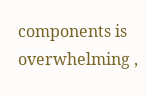components is overwhelming ,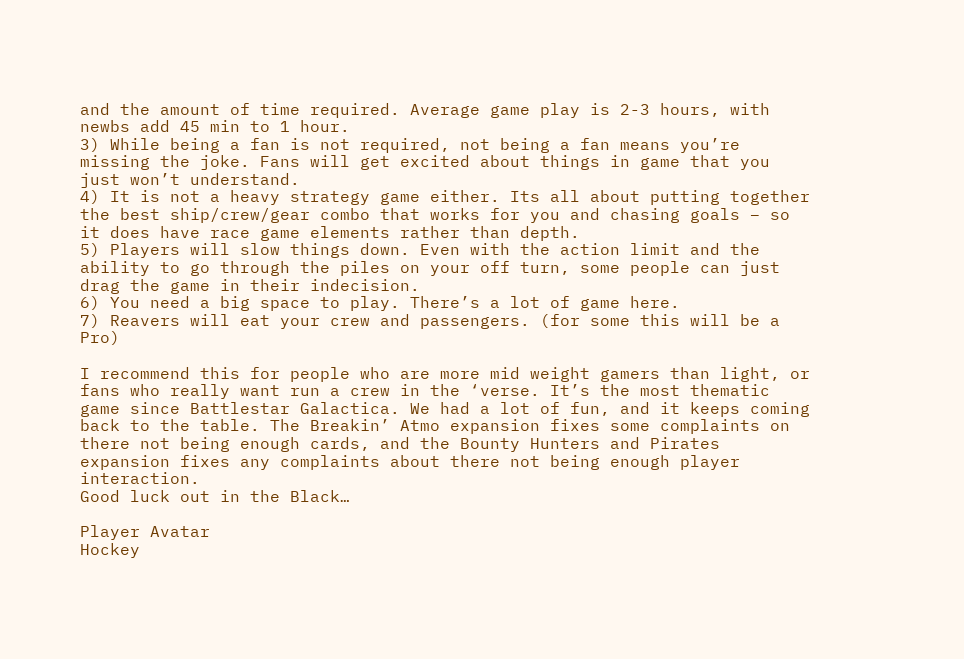and the amount of time required. Average game play is 2-3 hours, with newbs add 45 min to 1 hour.
3) While being a fan is not required, not being a fan means you’re missing the joke. Fans will get excited about things in game that you just won’t understand.
4) It is not a heavy strategy game either. Its all about putting together the best ship/crew/gear combo that works for you and chasing goals – so it does have race game elements rather than depth.
5) Players will slow things down. Even with the action limit and the ability to go through the piles on your off turn, some people can just drag the game in their indecision.
6) You need a big space to play. There’s a lot of game here.
7) Reavers will eat your crew and passengers. (for some this will be a Pro)

I recommend this for people who are more mid weight gamers than light, or fans who really want run a crew in the ‘verse. It’s the most thematic game since Battlestar Galactica. We had a lot of fun, and it keeps coming back to the table. The Breakin’ Atmo expansion fixes some complaints on there not being enough cards, and the Bounty Hunters and Pirates expansion fixes any complaints about there not being enough player interaction.
Good luck out in the Black…

Player Avatar
Hockey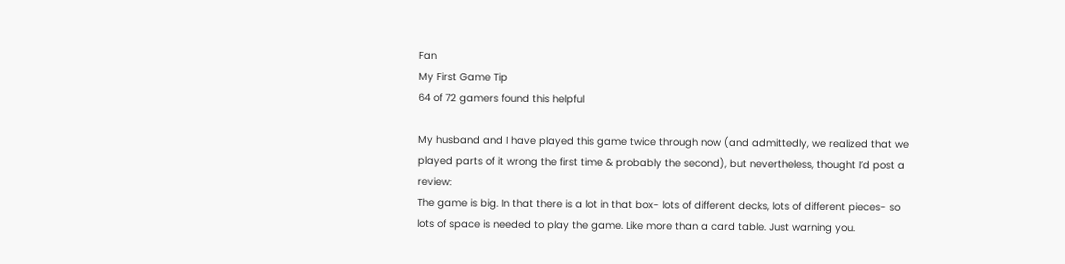Fan
My First Game Tip
64 of 72 gamers found this helpful

My husband and I have played this game twice through now (and admittedly, we realized that we played parts of it wrong the first time & probably the second), but nevertheless, thought I’d post a review:
The game is big. In that there is a lot in that box- lots of different decks, lots of different pieces- so lots of space is needed to play the game. Like more than a card table. Just warning you.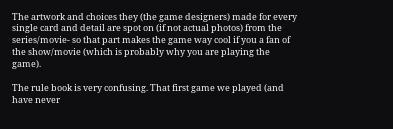The artwork and choices they (the game designers) made for every single card and detail are spot on (if not actual photos) from the series/movie- so that part makes the game way cool if you a fan of the show/movie (which is probably why you are playing the game).

The rule book is very confusing. That first game we played (and have never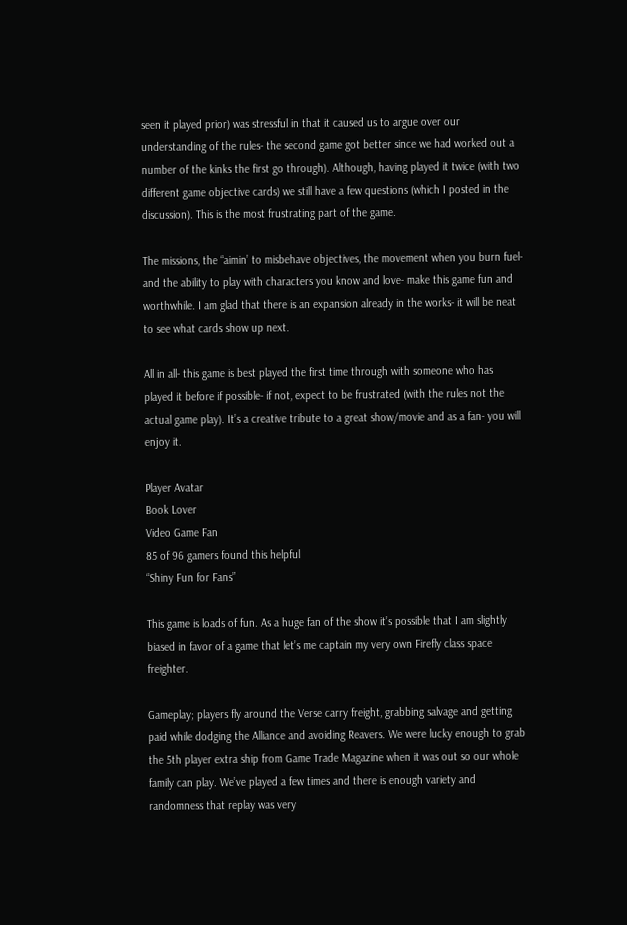seen it played prior) was stressful in that it caused us to argue over our understanding of the rules- the second game got better since we had worked out a number of the kinks the first go through). Although, having played it twice (with two different game objective cards) we still have a few questions (which I posted in the discussion). This is the most frustrating part of the game.

The missions, the “aimin’ to misbehave objectives, the movement when you burn fuel- and the ability to play with characters you know and love- make this game fun and worthwhile. I am glad that there is an expansion already in the works- it will be neat to see what cards show up next.

All in all- this game is best played the first time through with someone who has played it before if possible- if not, expect to be frustrated (with the rules not the actual game play). It’s a creative tribute to a great show/movie and as a fan- you will enjoy it.

Player Avatar
Book Lover
Video Game Fan
85 of 96 gamers found this helpful
“Shiny Fun for Fans”

This game is loads of fun. As a huge fan of the show it’s possible that I am slightly biased in favor of a game that let’s me captain my very own Firefly class space freighter.

Gameplay; players fly around the Verse carry freight, grabbing salvage and getting paid while dodging the Alliance and avoiding Reavers. We were lucky enough to grab the 5th player extra ship from Game Trade Magazine when it was out so our whole family can play. We’ve played a few times and there is enough variety and randomness that replay was very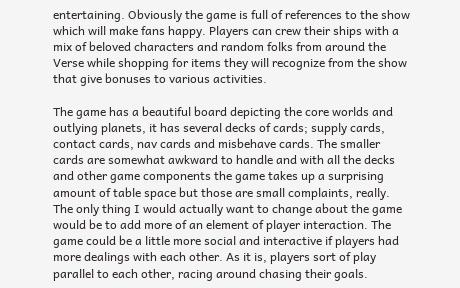entertaining. Obviously the game is full of references to the show which will make fans happy. Players can crew their ships with a mix of beloved characters and random folks from around the Verse while shopping for items they will recognize from the show that give bonuses to various activities.

The game has a beautiful board depicting the core worlds and outlying planets, it has several decks of cards; supply cards, contact cards, nav cards and misbehave cards. The smaller cards are somewhat awkward to handle and with all the decks and other game components the game takes up a surprising amount of table space but those are small complaints, really. The only thing I would actually want to change about the game would be to add more of an element of player interaction. The game could be a little more social and interactive if players had more dealings with each other. As it is, players sort of play parallel to each other, racing around chasing their goals.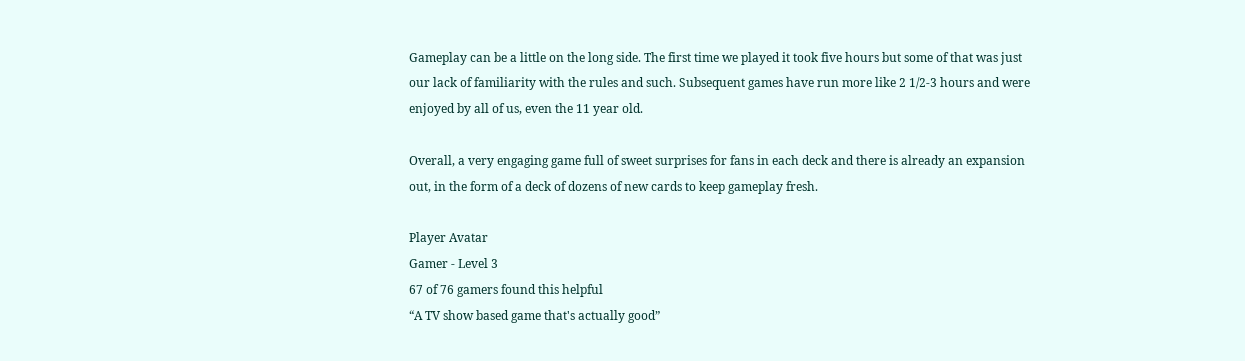Gameplay can be a little on the long side. The first time we played it took five hours but some of that was just our lack of familiarity with the rules and such. Subsequent games have run more like 2 1/2-3 hours and were enjoyed by all of us, even the 11 year old.

Overall, a very engaging game full of sweet surprises for fans in each deck and there is already an expansion out, in the form of a deck of dozens of new cards to keep gameplay fresh.

Player Avatar
Gamer - Level 3
67 of 76 gamers found this helpful
“A TV show based game that's actually good”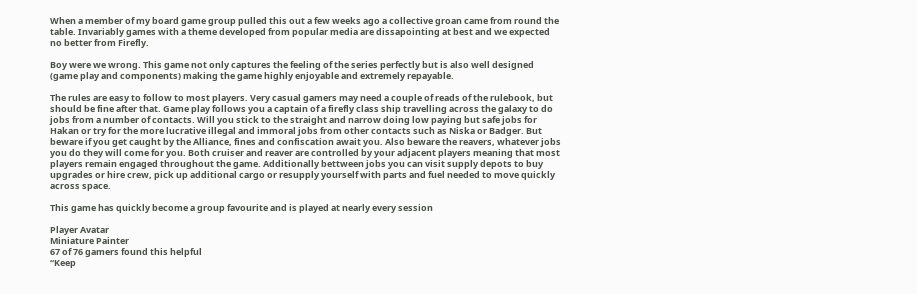When a member of my board game group pulled this out a few weeks ago a collective groan came from round the table. Invariably games with a theme developed from popular media are dissapointing at best and we expected no better from Firefly.

Boy were we wrong. This game not only captures the feeling of the series perfectly but is also well designed (game play and components) making the game highly enjoyable and extremely repayable.

The rules are easy to follow to most players. Very casual gamers may need a couple of reads of the rulebook, but should be fine after that. Game play follows you a captain of a firefly class ship travelling across the galaxy to do jobs from a number of contacts. Will you stick to the straight and narrow doing low paying but safe jobs for Hakan or try for the more lucrative illegal and immoral jobs from other contacts such as Niska or Badger. But beware if you get caught by the Alliance, fines and confiscation await you. Also beware the reavers, whatever jobs you do they will come for you. Both cruiser and reaver are controlled by your adjacent players meaning that most players remain engaged throughout the game. Additionally bettween jobs you can visit supply depots to buy upgrades or hire crew, pick up additional cargo or resupply yourself with parts and fuel needed to move quickly across space.

This game has quickly become a group favourite and is played at nearly every session

Player Avatar
Miniature Painter
67 of 76 gamers found this helpful
“Keep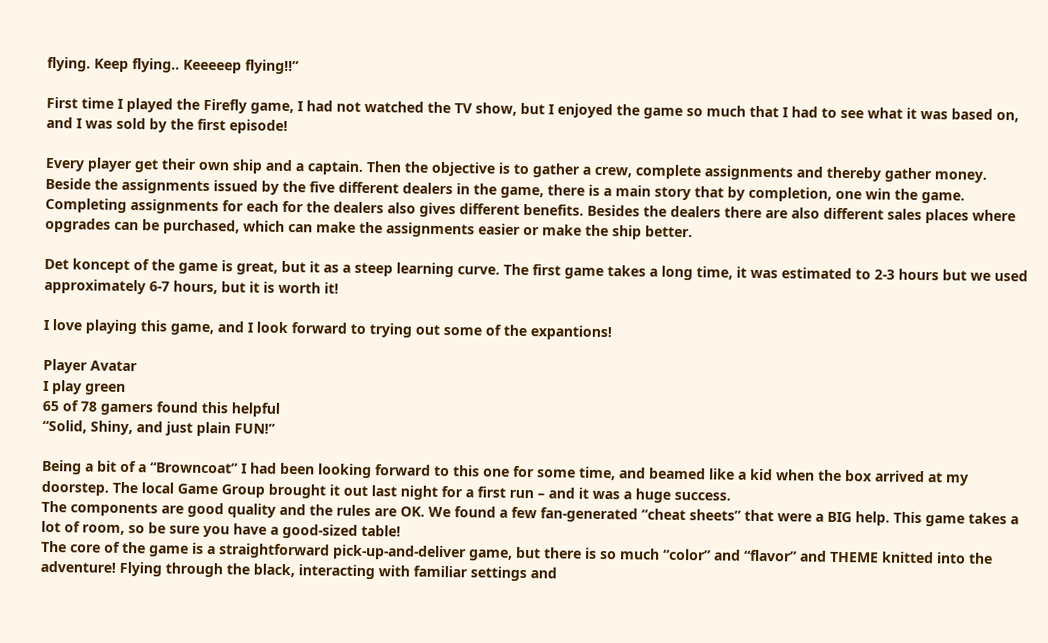flying. Keep flying.. Keeeeep flying!!”

First time I played the Firefly game, I had not watched the TV show, but I enjoyed the game so much that I had to see what it was based on, and I was sold by the first episode!

Every player get their own ship and a captain. Then the objective is to gather a crew, complete assignments and thereby gather money.
Beside the assignments issued by the five different dealers in the game, there is a main story that by completion, one win the game. Completing assignments for each for the dealers also gives different benefits. Besides the dealers there are also different sales places where opgrades can be purchased, which can make the assignments easier or make the ship better.

Det koncept of the game is great, but it as a steep learning curve. The first game takes a long time, it was estimated to 2-3 hours but we used approximately 6-7 hours, but it is worth it!

I love playing this game, and I look forward to trying out some of the expantions!

Player Avatar
I play green
65 of 78 gamers found this helpful
“Solid, Shiny, and just plain FUN!”

Being a bit of a “Browncoat” I had been looking forward to this one for some time, and beamed like a kid when the box arrived at my doorstep. The local Game Group brought it out last night for a first run – and it was a huge success.
The components are good quality and the rules are OK. We found a few fan-generated “cheat sheets” that were a BIG help. This game takes a lot of room, so be sure you have a good-sized table!
The core of the game is a straightforward pick-up-and-deliver game, but there is so much “color” and “flavor” and THEME knitted into the adventure! Flying through the black, interacting with familiar settings and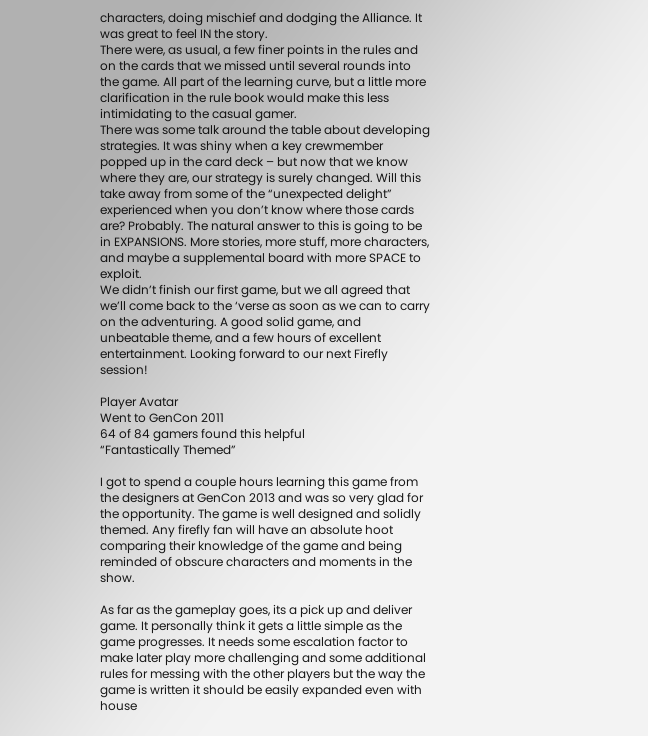characters, doing mischief and dodging the Alliance. It was great to feel IN the story.
There were, as usual, a few finer points in the rules and on the cards that we missed until several rounds into the game. All part of the learning curve, but a little more clarification in the rule book would make this less intimidating to the casual gamer.
There was some talk around the table about developing strategies. It was shiny when a key crewmember popped up in the card deck – but now that we know where they are, our strategy is surely changed. Will this take away from some of the “unexpected delight” experienced when you don’t know where those cards are? Probably. The natural answer to this is going to be in EXPANSIONS. More stories, more stuff, more characters, and maybe a supplemental board with more SPACE to exploit.
We didn’t finish our first game, but we all agreed that we’ll come back to the ‘verse as soon as we can to carry on the adventuring. A good solid game, and unbeatable theme, and a few hours of excellent entertainment. Looking forward to our next Firefly session!

Player Avatar
Went to GenCon 2011
64 of 84 gamers found this helpful
“Fantastically Themed”

I got to spend a couple hours learning this game from the designers at GenCon 2013 and was so very glad for the opportunity. The game is well designed and solidly themed. Any firefly fan will have an absolute hoot comparing their knowledge of the game and being reminded of obscure characters and moments in the show.

As far as the gameplay goes, its a pick up and deliver game. It personally think it gets a little simple as the game progresses. It needs some escalation factor to make later play more challenging and some additional rules for messing with the other players but the way the game is written it should be easily expanded even with house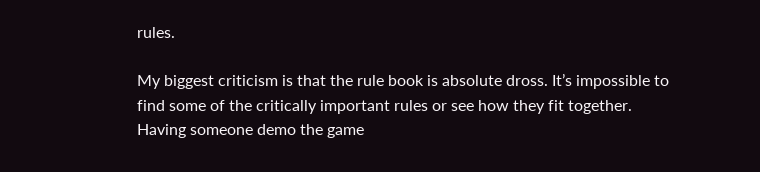rules.

My biggest criticism is that the rule book is absolute dross. It’s impossible to find some of the critically important rules or see how they fit together. Having someone demo the game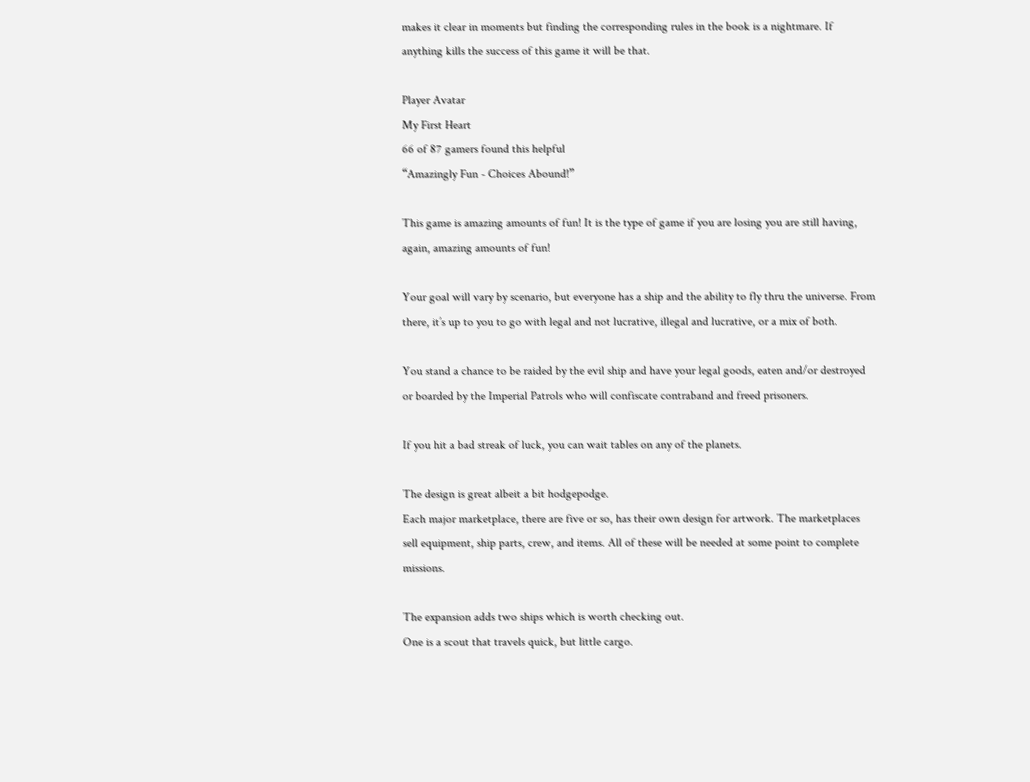makes it clear in moments but finding the corresponding rules in the book is a nightmare. If anything kills the success of this game it will be that.

Player Avatar
My First Heart
66 of 87 gamers found this helpful
“Amazingly Fun - Choices Abound!”

This game is amazing amounts of fun! It is the type of game if you are losing you are still having, again, amazing amounts of fun!

Your goal will vary by scenario, but everyone has a ship and the ability to fly thru the universe. From there, it’s up to you to go with legal and not lucrative, illegal and lucrative, or a mix of both.

You stand a chance to be raided by the evil ship and have your legal goods, eaten and/or destroyed or boarded by the Imperial Patrols who will confiscate contraband and freed prisoners.

If you hit a bad streak of luck, you can wait tables on any of the planets.

The design is great albeit a bit hodgepodge.
Each major marketplace, there are five or so, has their own design for artwork. The marketplaces sell equipment, ship parts, crew, and items. All of these will be needed at some point to complete missions.

The expansion adds two ships which is worth checking out.
One is a scout that travels quick, but little cargo.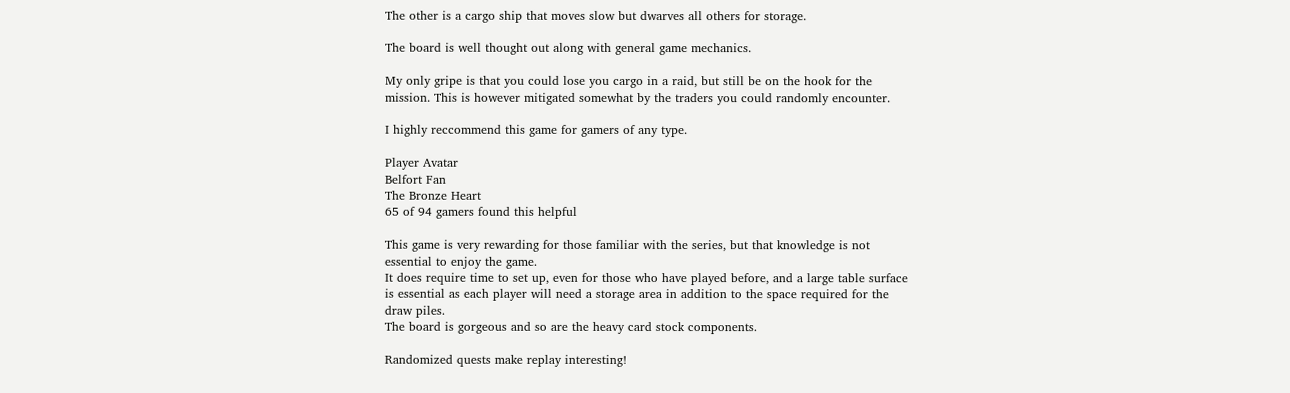The other is a cargo ship that moves slow but dwarves all others for storage.

The board is well thought out along with general game mechanics.

My only gripe is that you could lose you cargo in a raid, but still be on the hook for the mission. This is however mitigated somewhat by the traders you could randomly encounter.

I highly reccommend this game for gamers of any type.

Player Avatar
Belfort Fan
The Bronze Heart
65 of 94 gamers found this helpful

This game is very rewarding for those familiar with the series, but that knowledge is not essential to enjoy the game.
It does require time to set up, even for those who have played before, and a large table surface is essential as each player will need a storage area in addition to the space required for the draw piles.
The board is gorgeous and so are the heavy card stock components.

Randomized quests make replay interesting!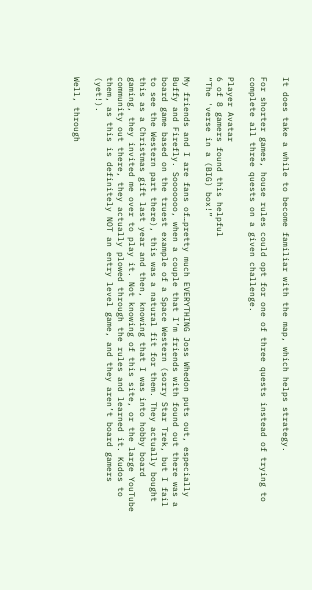It does take a while to become familiar with the map, which helps strategy.

For shorter games, house rules could opt for one of three quests instead of trying to complete all three quests on a given challenge.

Player Avatar
6 of 8 gamers found this helpful
“The 'verse in a (BIG) box!”

My friends and I are fans of…pretty much EVERYTHING Joss Whedon puts out, especially Buffy and Firefly. Sooooooo, when a couple that I’m friends with found out there was a board game based on the truest example of a Space Western (sorry Star Trek, but I fail to see the Western part there), this was a natural fit for them. They actually bought this as a Christmas gift last year and then, knowing that I was into hobby board gaming, they invited me over to play it. Not knowing of this site, or the large YouTube community out there, they actually plowed through the rules and learned it. Kudos to them, as this is definitely NOT an entry level game, and they aren’t board gamers (yet!).

Well, through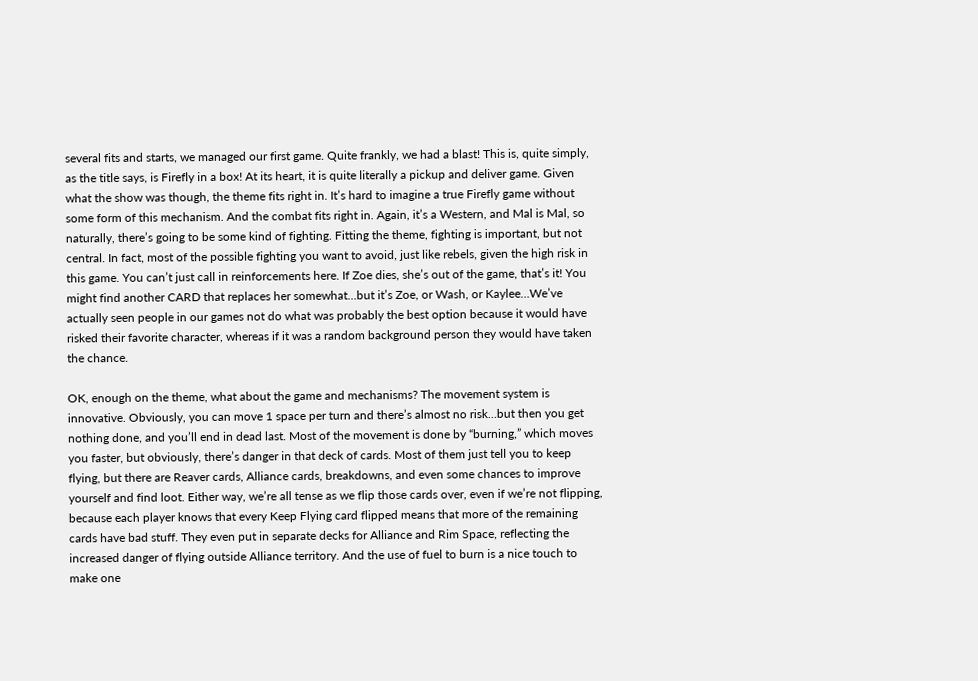several fits and starts, we managed our first game. Quite frankly, we had a blast! This is, quite simply, as the title says, is Firefly in a box! At its heart, it is quite literally a pickup and deliver game. Given what the show was though, the theme fits right in. It’s hard to imagine a true Firefly game without some form of this mechanism. And the combat fits right in. Again, it’s a Western, and Mal is Mal, so naturally, there’s going to be some kind of fighting. Fitting the theme, fighting is important, but not central. In fact, most of the possible fighting you want to avoid, just like rebels, given the high risk in this game. You can’t just call in reinforcements here. If Zoe dies, she’s out of the game, that’s it! You might find another CARD that replaces her somewhat…but it’s Zoe, or Wash, or Kaylee…We’ve actually seen people in our games not do what was probably the best option because it would have risked their favorite character, whereas if it was a random background person they would have taken the chance.

OK, enough on the theme, what about the game and mechanisms? The movement system is innovative. Obviously, you can move 1 space per turn and there’s almost no risk…but then you get nothing done, and you’ll end in dead last. Most of the movement is done by “burning,” which moves you faster, but obviously, there’s danger in that deck of cards. Most of them just tell you to keep flying, but there are Reaver cards, Alliance cards, breakdowns, and even some chances to improve yourself and find loot. Either way, we’re all tense as we flip those cards over, even if we’re not flipping, because each player knows that every Keep Flying card flipped means that more of the remaining cards have bad stuff. They even put in separate decks for Alliance and Rim Space, reflecting the increased danger of flying outside Alliance territory. And the use of fuel to burn is a nice touch to make one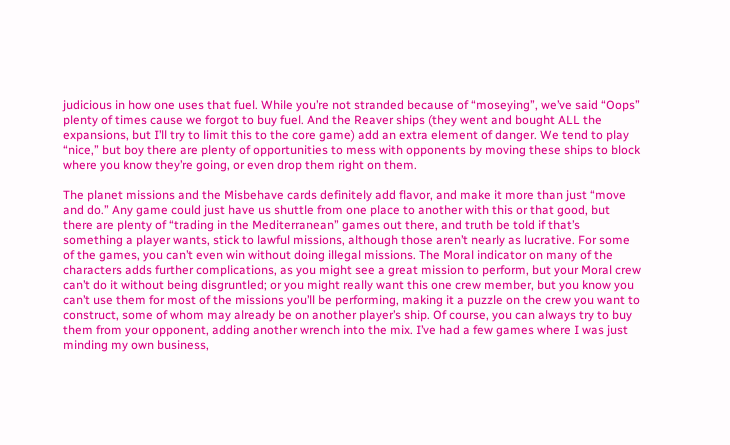judicious in how one uses that fuel. While you’re not stranded because of “moseying”, we’ve said “Oops” plenty of times cause we forgot to buy fuel. And the Reaver ships (they went and bought ALL the expansions, but I’ll try to limit this to the core game) add an extra element of danger. We tend to play “nice,” but boy there are plenty of opportunities to mess with opponents by moving these ships to block where you know they’re going, or even drop them right on them.

The planet missions and the Misbehave cards definitely add flavor, and make it more than just “move and do.” Any game could just have us shuttle from one place to another with this or that good, but there are plenty of “trading in the Mediterranean” games out there, and truth be told if that’s something a player wants, stick to lawful missions, although those aren’t nearly as lucrative. For some of the games, you can’t even win without doing illegal missions. The Moral indicator on many of the characters adds further complications, as you might see a great mission to perform, but your Moral crew can’t do it without being disgruntled; or you might really want this one crew member, but you know you can’t use them for most of the missions you’ll be performing, making it a puzzle on the crew you want to construct, some of whom may already be on another player’s ship. Of course, you can always try to buy them from your opponent, adding another wrench into the mix. I’ve had a few games where I was just minding my own business,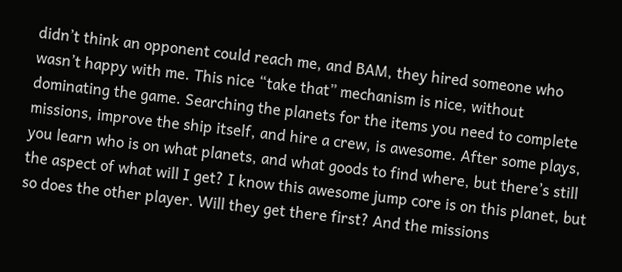didn’t think an opponent could reach me, and BAM, they hired someone who wasn’t happy with me. This nice “take that” mechanism is nice, without dominating the game. Searching the planets for the items you need to complete missions, improve the ship itself, and hire a crew, is awesome. After some plays, you learn who is on what planets, and what goods to find where, but there’s still the aspect of what will I get? I know this awesome jump core is on this planet, but so does the other player. Will they get there first? And the missions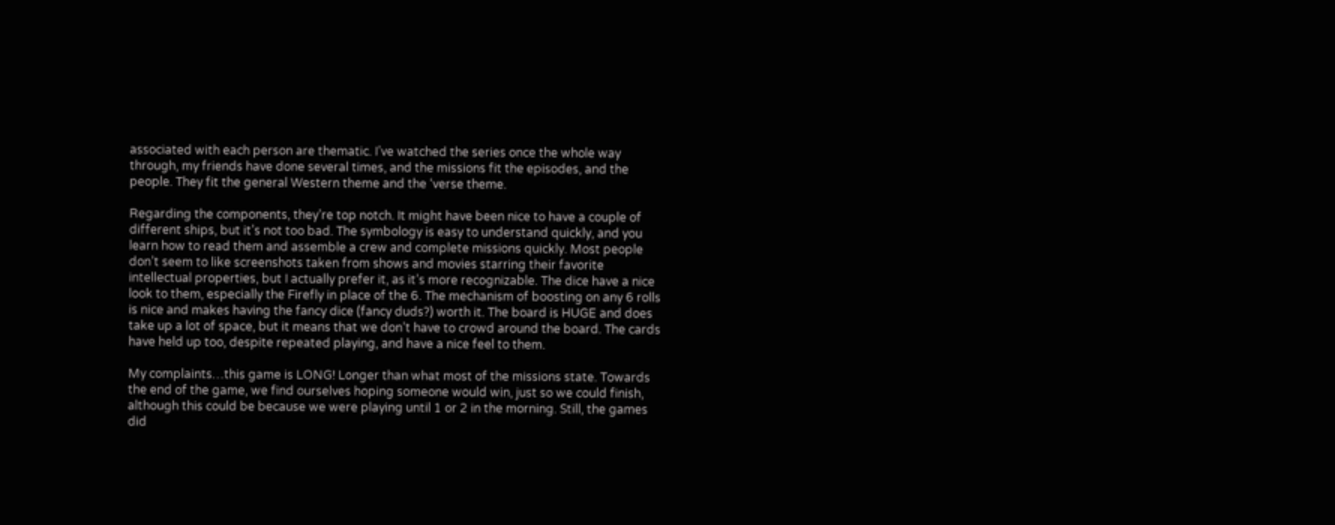associated with each person are thematic. I’ve watched the series once the whole way through, my friends have done several times, and the missions fit the episodes, and the people. They fit the general Western theme and the ‘verse theme.

Regarding the components, they’re top notch. It might have been nice to have a couple of different ships, but it’s not too bad. The symbology is easy to understand quickly, and you learn how to read them and assemble a crew and complete missions quickly. Most people don’t seem to like screenshots taken from shows and movies starring their favorite intellectual properties, but I actually prefer it, as it’s more recognizable. The dice have a nice look to them, especially the Firefly in place of the 6. The mechanism of boosting on any 6 rolls is nice and makes having the fancy dice (fancy duds?) worth it. The board is HUGE and does take up a lot of space, but it means that we don’t have to crowd around the board. The cards have held up too, despite repeated playing, and have a nice feel to them.

My complaints…this game is LONG! Longer than what most of the missions state. Towards the end of the game, we find ourselves hoping someone would win, just so we could finish, although this could be because we were playing until 1 or 2 in the morning. Still, the games did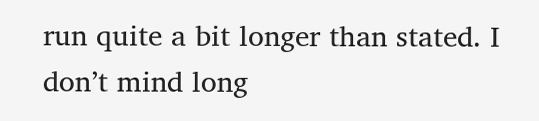run quite a bit longer than stated. I don’t mind long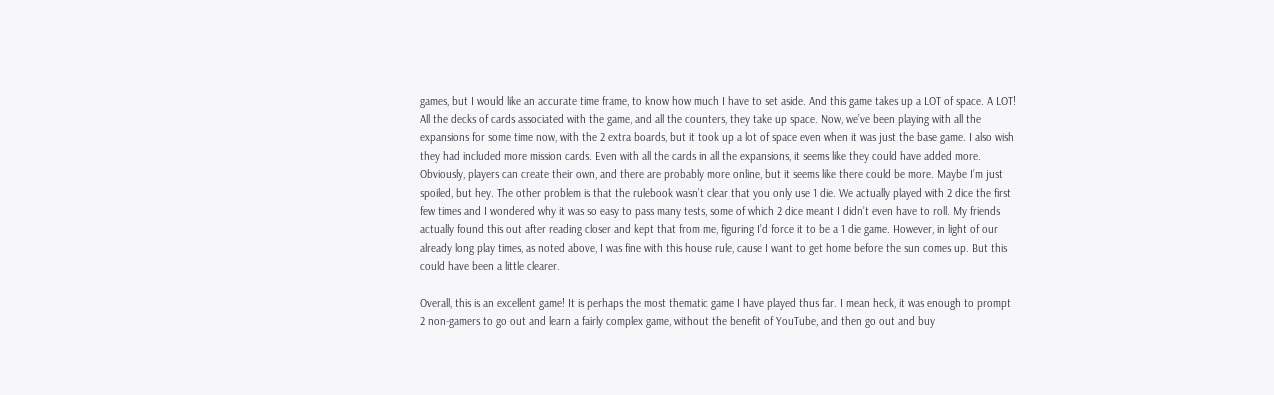games, but I would like an accurate time frame, to know how much I have to set aside. And this game takes up a LOT of space. A LOT! All the decks of cards associated with the game, and all the counters, they take up space. Now, we’ve been playing with all the expansions for some time now, with the 2 extra boards, but it took up a lot of space even when it was just the base game. I also wish they had included more mission cards. Even with all the cards in all the expansions, it seems like they could have added more. Obviously, players can create their own, and there are probably more online, but it seems like there could be more. Maybe I’m just spoiled, but hey. The other problem is that the rulebook wasn’t clear that you only use 1 die. We actually played with 2 dice the first few times and I wondered why it was so easy to pass many tests, some of which 2 dice meant I didn’t even have to roll. My friends actually found this out after reading closer and kept that from me, figuring I’d force it to be a 1 die game. However, in light of our already long play times, as noted above, I was fine with this house rule, cause I want to get home before the sun comes up. But this could have been a little clearer.

Overall, this is an excellent game! It is perhaps the most thematic game I have played thus far. I mean heck, it was enough to prompt 2 non-gamers to go out and learn a fairly complex game, without the benefit of YouTube, and then go out and buy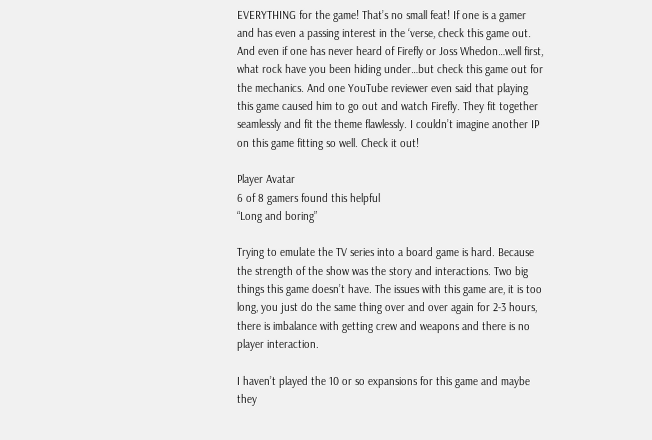EVERYTHING for the game! That’s no small feat! If one is a gamer and has even a passing interest in the ‘verse, check this game out. And even if one has never heard of Firefly or Joss Whedon…well first, what rock have you been hiding under…but check this game out for the mechanics. And one YouTube reviewer even said that playing this game caused him to go out and watch Firefly. They fit together seamlessly and fit the theme flawlessly. I couldn’t imagine another IP on this game fitting so well. Check it out!

Player Avatar
6 of 8 gamers found this helpful
“Long and boring”

Trying to emulate the TV series into a board game is hard. Because the strength of the show was the story and interactions. Two big things this game doesn’t have. The issues with this game are, it is too long, you just do the same thing over and over again for 2-3 hours, there is imbalance with getting crew and weapons and there is no player interaction.

I haven’t played the 10 or so expansions for this game and maybe they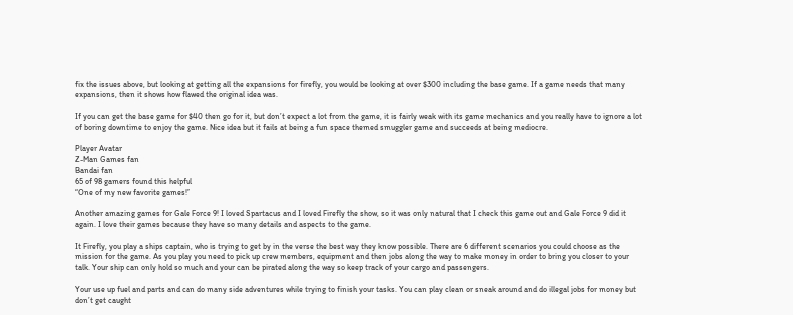fix the issues above, but looking at getting all the expansions for firefly, you would be looking at over $300 including the base game. If a game needs that many expansions, then it shows how flawed the original idea was.

If you can get the base game for $40 then go for it, but don’t expect a lot from the game, it is fairly weak with its game mechanics and you really have to ignore a lot of boring downtime to enjoy the game. Nice idea but it fails at being a fun space themed smuggler game and succeeds at being mediocre.

Player Avatar
Z-Man Games fan
Bandai fan
65 of 98 gamers found this helpful
“One of my new favorite games!”

Another amazing games for Gale Force 9! I loved Spartacus and I loved Firefly the show, so it was only natural that I check this game out and Gale Force 9 did it again. I love their games because they have so many details and aspects to the game.

It Firefly, you play a ships captain, who is trying to get by in the verse the best way they know possible. There are 6 different scenarios you could choose as the mission for the game. As you play you need to pick up crew members, equipment and then jobs along the way to make money in order to bring you closer to your talk. Your ship can only hold so much and your can be pirated along the way so keep track of your cargo and passengers.

Your use up fuel and parts and can do many side adventures while trying to finish your tasks. You can play clean or sneak around and do illegal jobs for money but don’t get caught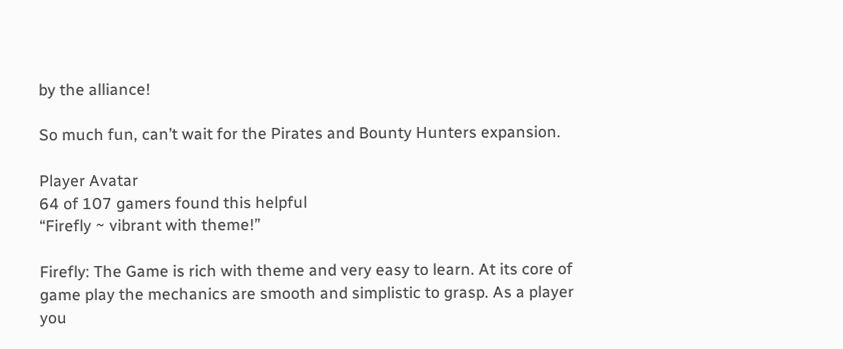by the alliance!

So much fun, can’t wait for the Pirates and Bounty Hunters expansion.

Player Avatar
64 of 107 gamers found this helpful
“Firefly ~ vibrant with theme!”

Firefly: The Game is rich with theme and very easy to learn. At its core of game play the mechanics are smooth and simplistic to grasp. As a player you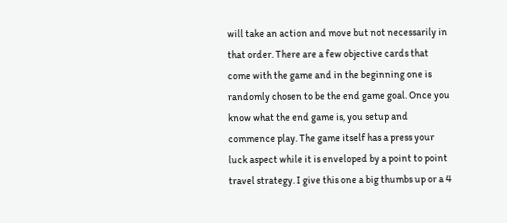will take an action and move but not necessarily in that order. There are a few objective cards that come with the game and in the beginning one is randomly chosen to be the end game goal. Once you know what the end game is, you setup and commence play. The game itself has a press your luck aspect while it is enveloped by a point to point travel strategy. I give this one a big thumbs up or a 4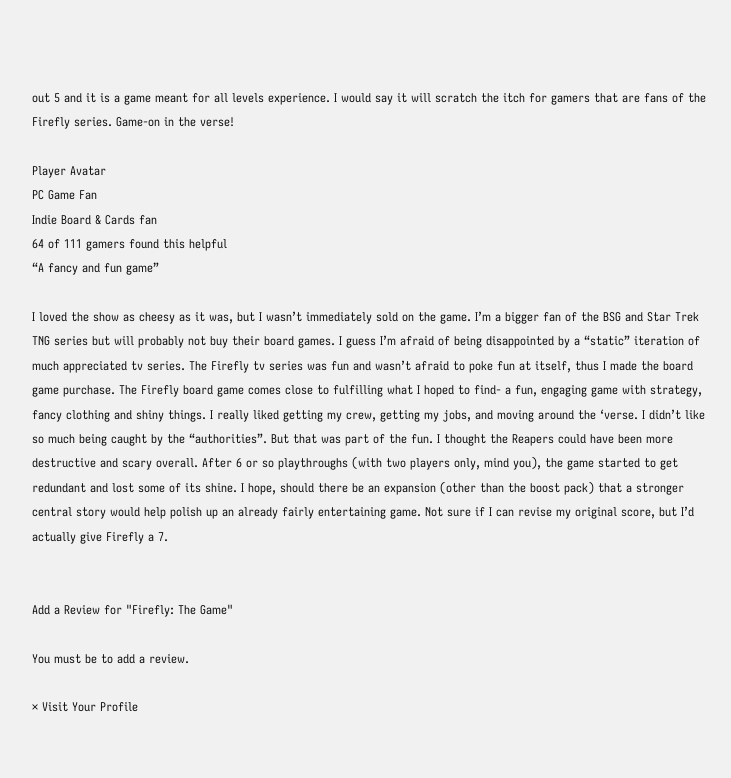out 5 and it is a game meant for all levels experience. I would say it will scratch the itch for gamers that are fans of the Firefly series. Game-on in the verse!

Player Avatar
PC Game Fan
Indie Board & Cards fan
64 of 111 gamers found this helpful
“A fancy and fun game”

I loved the show as cheesy as it was, but I wasn’t immediately sold on the game. I’m a bigger fan of the BSG and Star Trek TNG series but will probably not buy their board games. I guess I’m afraid of being disappointed by a “static” iteration of much appreciated tv series. The Firefly tv series was fun and wasn’t afraid to poke fun at itself, thus I made the board game purchase. The Firefly board game comes close to fulfilling what I hoped to find- a fun, engaging game with strategy, fancy clothing and shiny things. I really liked getting my crew, getting my jobs, and moving around the ‘verse. I didn’t like so much being caught by the “authorities”. But that was part of the fun. I thought the Reapers could have been more destructive and scary overall. After 6 or so playthroughs (with two players only, mind you), the game started to get redundant and lost some of its shine. I hope, should there be an expansion (other than the boost pack) that a stronger central story would help polish up an already fairly entertaining game. Not sure if I can revise my original score, but I’d actually give Firefly a 7.


Add a Review for "Firefly: The Game"

You must be to add a review.

× Visit Your Profile